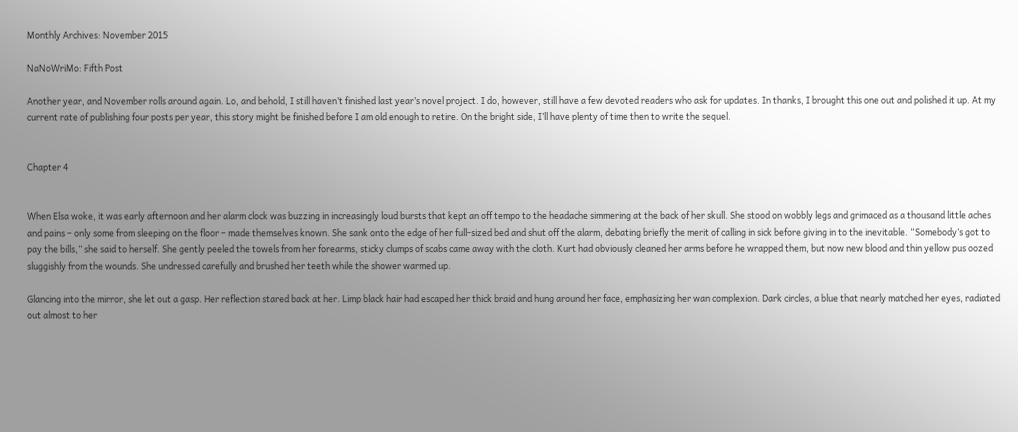Monthly Archives: November 2015

NaNoWriMo: Fifth Post

Another year, and November rolls around again. Lo, and behold, I still haven’t finished last year’s novel project. I do, however, still have a few devoted readers who ask for updates. In thanks, I brought this one out and polished it up. At my current rate of publishing four posts per year, this story might be finished before I am old enough to retire. On the bright side, I’ll have plenty of time then to write the sequel.


Chapter 4


When Elsa woke, it was early afternoon and her alarm clock was buzzing in increasingly loud bursts that kept an off tempo to the headache simmering at the back of her skull. She stood on wobbly legs and grimaced as a thousand little aches and pains – only some from sleeping on the floor – made themselves known. She sank onto the edge of her full-sized bed and shut off the alarm, debating briefly the merit of calling in sick before giving in to the inevitable. “Somebody’s got to pay the bills,” she said to herself. She gently peeled the towels from her forearms, sticky clumps of scabs came away with the cloth. Kurt had obviously cleaned her arms before he wrapped them, but now new blood and thin yellow pus oozed sluggishly from the wounds. She undressed carefully and brushed her teeth while the shower warmed up.

Glancing into the mirror, she let out a gasp. Her reflection stared back at her. Limp black hair had escaped her thick braid and hung around her face, emphasizing her wan complexion. Dark circles, a blue that nearly matched her eyes, radiated out almost to her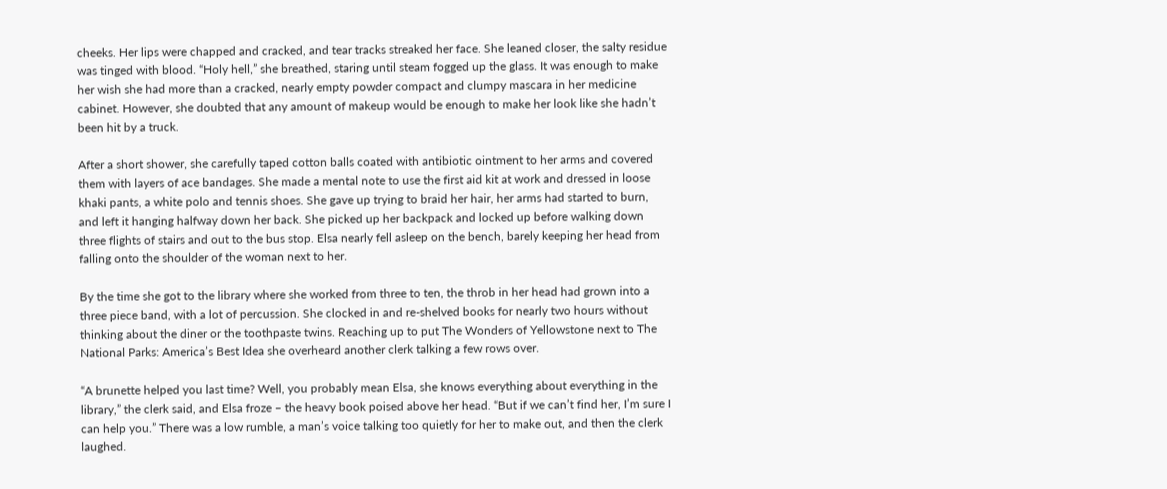cheeks. Her lips were chapped and cracked, and tear tracks streaked her face. She leaned closer, the salty residue was tinged with blood. “Holy hell,” she breathed, staring until steam fogged up the glass. It was enough to make her wish she had more than a cracked, nearly empty powder compact and clumpy mascara in her medicine cabinet. However, she doubted that any amount of makeup would be enough to make her look like she hadn’t been hit by a truck.

After a short shower, she carefully taped cotton balls coated with antibiotic ointment to her arms and covered them with layers of ace bandages. She made a mental note to use the first aid kit at work and dressed in loose khaki pants, a white polo and tennis shoes. She gave up trying to braid her hair, her arms had started to burn, and left it hanging halfway down her back. She picked up her backpack and locked up before walking down three flights of stairs and out to the bus stop. Elsa nearly fell asleep on the bench, barely keeping her head from falling onto the shoulder of the woman next to her.

By the time she got to the library where she worked from three to ten, the throb in her head had grown into a three piece band, with a lot of percussion. She clocked in and re-shelved books for nearly two hours without thinking about the diner or the toothpaste twins. Reaching up to put The Wonders of Yellowstone next to The National Parks: America’s Best Idea she overheard another clerk talking a few rows over.

“A brunette helped you last time? Well, you probably mean Elsa, she knows everything about everything in the library,” the clerk said, and Elsa froze – the heavy book poised above her head. “But if we can’t find her, I’m sure I can help you.” There was a low rumble, a man’s voice talking too quietly for her to make out, and then the clerk laughed.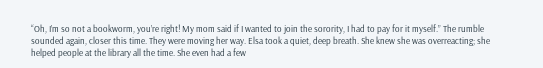“Oh, I’m so not a bookworm, you’re right! My mom said if I wanted to join the sorority, I had to pay for it myself.” The rumble sounded again, closer this time. They were moving her way. Elsa took a quiet, deep breath. She knew she was overreacting; she helped people at the library all the time. She even had a few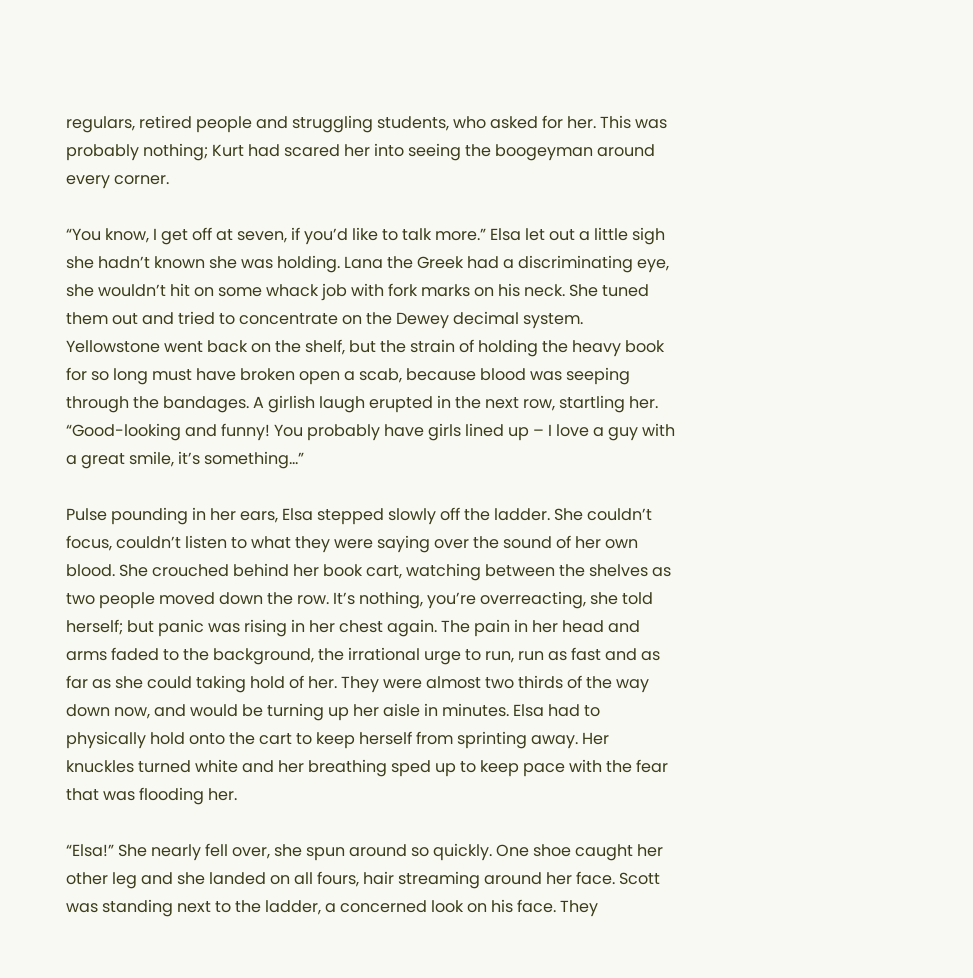regulars, retired people and struggling students, who asked for her. This was probably nothing; Kurt had scared her into seeing the boogeyman around every corner.

“You know, I get off at seven, if you’d like to talk more.” Elsa let out a little sigh she hadn’t known she was holding. Lana the Greek had a discriminating eye, she wouldn’t hit on some whack job with fork marks on his neck. She tuned them out and tried to concentrate on the Dewey decimal system. Yellowstone went back on the shelf, but the strain of holding the heavy book for so long must have broken open a scab, because blood was seeping through the bandages. A girlish laugh erupted in the next row, startling her. “Good-looking and funny! You probably have girls lined up – I love a guy with a great smile, it’s something…”

Pulse pounding in her ears, Elsa stepped slowly off the ladder. She couldn’t focus, couldn’t listen to what they were saying over the sound of her own blood. She crouched behind her book cart, watching between the shelves as two people moved down the row. It’s nothing, you’re overreacting, she told herself; but panic was rising in her chest again. The pain in her head and arms faded to the background, the irrational urge to run, run as fast and as far as she could taking hold of her. They were almost two thirds of the way down now, and would be turning up her aisle in minutes. Elsa had to physically hold onto the cart to keep herself from sprinting away. Her knuckles turned white and her breathing sped up to keep pace with the fear that was flooding her.

“Elsa!” She nearly fell over, she spun around so quickly. One shoe caught her other leg and she landed on all fours, hair streaming around her face. Scott was standing next to the ladder, a concerned look on his face. They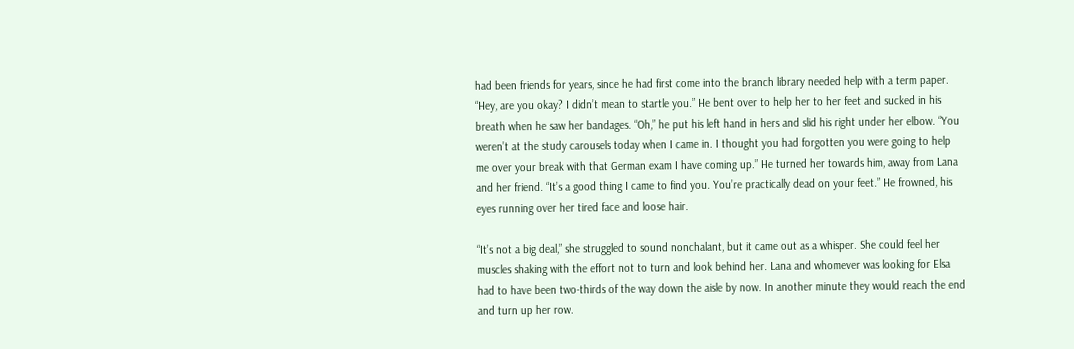had been friends for years, since he had first come into the branch library needed help with a term paper. “Hey, are you okay? I didn’t mean to startle you.” He bent over to help her to her feet and sucked in his breath when he saw her bandages. “Oh,” he put his left hand in hers and slid his right under her elbow. “You weren’t at the study carousels today when I came in. I thought you had forgotten you were going to help me over your break with that German exam I have coming up.” He turned her towards him, away from Lana and her friend. “It’s a good thing I came to find you. You’re practically dead on your feet.” He frowned, his eyes running over her tired face and loose hair.

“It’s not a big deal,” she struggled to sound nonchalant, but it came out as a whisper. She could feel her muscles shaking with the effort not to turn and look behind her. Lana and whomever was looking for Elsa had to have been two-thirds of the way down the aisle by now. In another minute they would reach the end and turn up her row.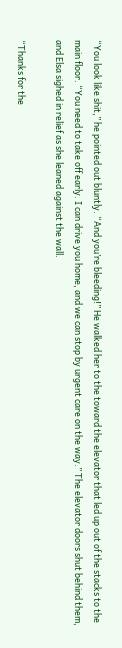“You look like shit,” he pointed out bluntly. “And you’re bleeding!” He walked her to the toward the elevator that led up out of the stacks to the main floor. “You need to take off early. I can drive you home, and we can stop by urgent care on the way.” The elevator doors shut behind them, and Elsa sighed in relief as she leaned against the wall.

“Thanks for the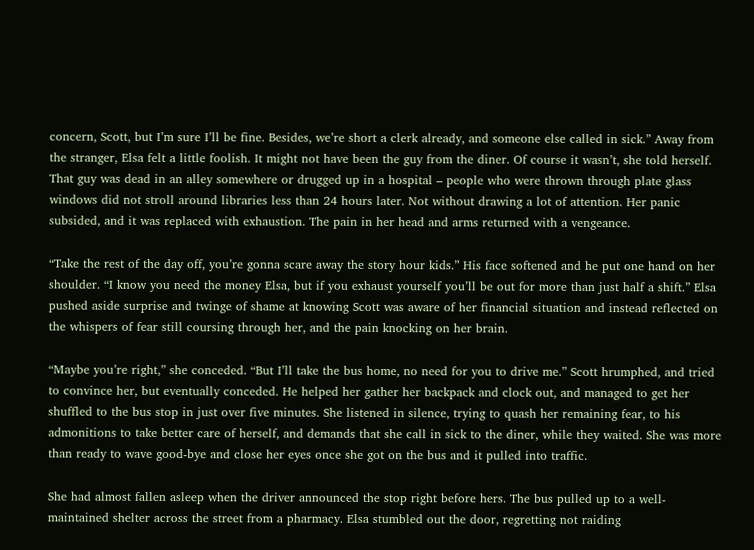concern, Scott, but I’m sure I’ll be fine. Besides, we’re short a clerk already, and someone else called in sick.” Away from the stranger, Elsa felt a little foolish. It might not have been the guy from the diner. Of course it wasn’t, she told herself. That guy was dead in an alley somewhere or drugged up in a hospital – people who were thrown through plate glass windows did not stroll around libraries less than 24 hours later. Not without drawing a lot of attention. Her panic subsided, and it was replaced with exhaustion. The pain in her head and arms returned with a vengeance.

“Take the rest of the day off, you’re gonna scare away the story hour kids.” His face softened and he put one hand on her shoulder. “I know you need the money Elsa, but if you exhaust yourself you’ll be out for more than just half a shift.” Elsa pushed aside surprise and twinge of shame at knowing Scott was aware of her financial situation and instead reflected on the whispers of fear still coursing through her, and the pain knocking on her brain.

“Maybe you’re right,” she conceded. “But I’ll take the bus home, no need for you to drive me.” Scott hrumphed, and tried to convince her, but eventually conceded. He helped her gather her backpack and clock out, and managed to get her shuffled to the bus stop in just over five minutes. She listened in silence, trying to quash her remaining fear, to his admonitions to take better care of herself, and demands that she call in sick to the diner, while they waited. She was more than ready to wave good-bye and close her eyes once she got on the bus and it pulled into traffic.

She had almost fallen asleep when the driver announced the stop right before hers. The bus pulled up to a well-maintained shelter across the street from a pharmacy. Elsa stumbled out the door, regretting not raiding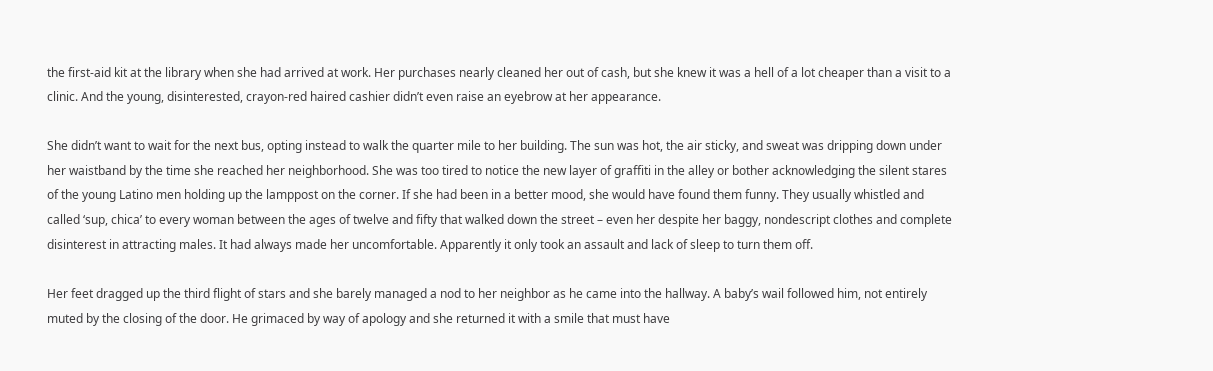the first-aid kit at the library when she had arrived at work. Her purchases nearly cleaned her out of cash, but she knew it was a hell of a lot cheaper than a visit to a clinic. And the young, disinterested, crayon-red haired cashier didn’t even raise an eyebrow at her appearance.

She didn’t want to wait for the next bus, opting instead to walk the quarter mile to her building. The sun was hot, the air sticky, and sweat was dripping down under her waistband by the time she reached her neighborhood. She was too tired to notice the new layer of graffiti in the alley or bother acknowledging the silent stares of the young Latino men holding up the lamppost on the corner. If she had been in a better mood, she would have found them funny. They usually whistled and called ‘sup, chica’ to every woman between the ages of twelve and fifty that walked down the street – even her despite her baggy, nondescript clothes and complete disinterest in attracting males. It had always made her uncomfortable. Apparently it only took an assault and lack of sleep to turn them off.

Her feet dragged up the third flight of stars and she barely managed a nod to her neighbor as he came into the hallway. A baby’s wail followed him, not entirely muted by the closing of the door. He grimaced by way of apology and she returned it with a smile that must have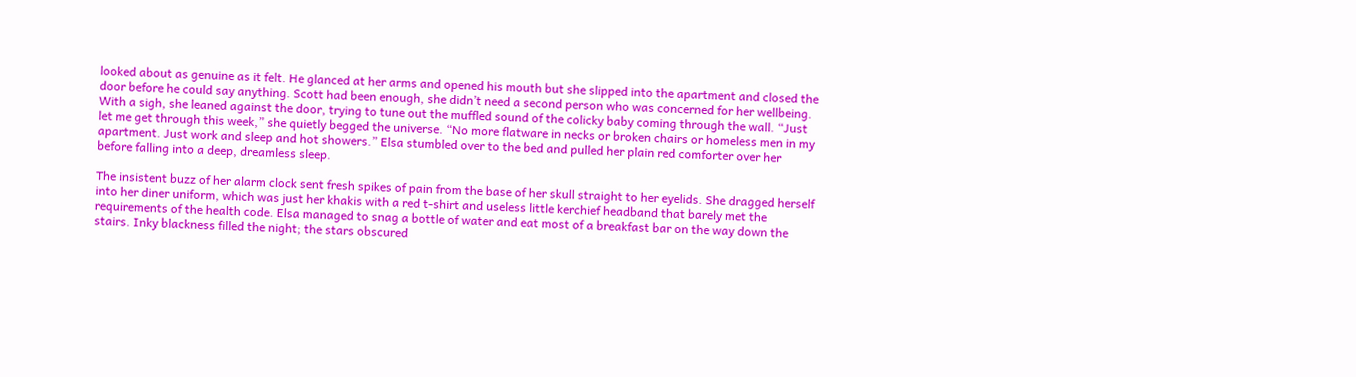looked about as genuine as it felt. He glanced at her arms and opened his mouth but she slipped into the apartment and closed the door before he could say anything. Scott had been enough, she didn’t need a second person who was concerned for her wellbeing. With a sigh, she leaned against the door, trying to tune out the muffled sound of the colicky baby coming through the wall. “Just let me get through this week,” she quietly begged the universe. “No more flatware in necks or broken chairs or homeless men in my apartment. Just work and sleep and hot showers.” Elsa stumbled over to the bed and pulled her plain red comforter over her before falling into a deep, dreamless sleep.

The insistent buzz of her alarm clock sent fresh spikes of pain from the base of her skull straight to her eyelids. She dragged herself into her diner uniform, which was just her khakis with a red t-shirt and useless little kerchief headband that barely met the requirements of the health code. Elsa managed to snag a bottle of water and eat most of a breakfast bar on the way down the stairs. Inky blackness filled the night; the stars obscured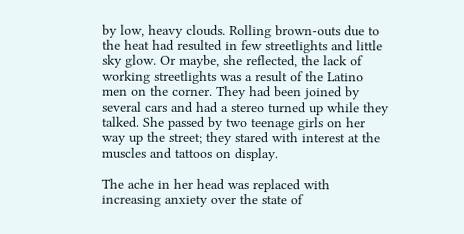by low, heavy clouds. Rolling brown-outs due to the heat had resulted in few streetlights and little sky glow. Or maybe, she reflected, the lack of working streetlights was a result of the Latino men on the corner. They had been joined by several cars and had a stereo turned up while they talked. She passed by two teenage girls on her way up the street; they stared with interest at the muscles and tattoos on display.

The ache in her head was replaced with increasing anxiety over the state of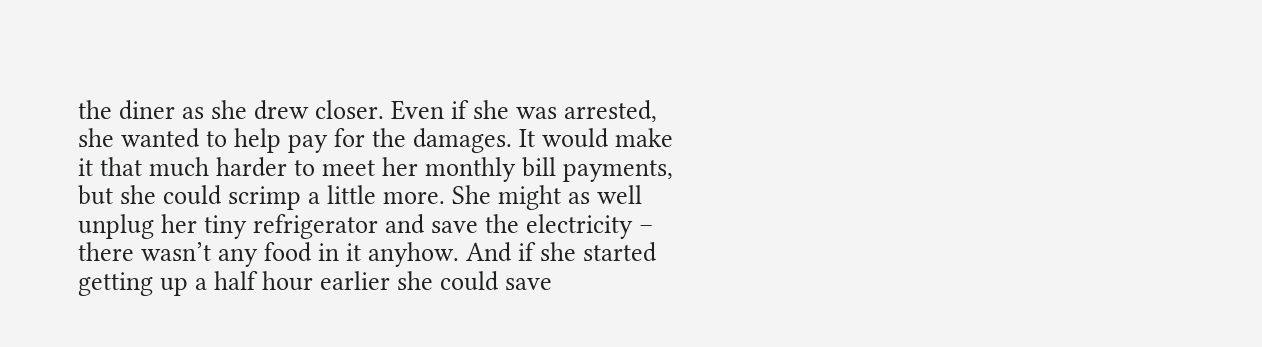the diner as she drew closer. Even if she was arrested, she wanted to help pay for the damages. It would make it that much harder to meet her monthly bill payments, but she could scrimp a little more. She might as well unplug her tiny refrigerator and save the electricity – there wasn’t any food in it anyhow. And if she started getting up a half hour earlier she could save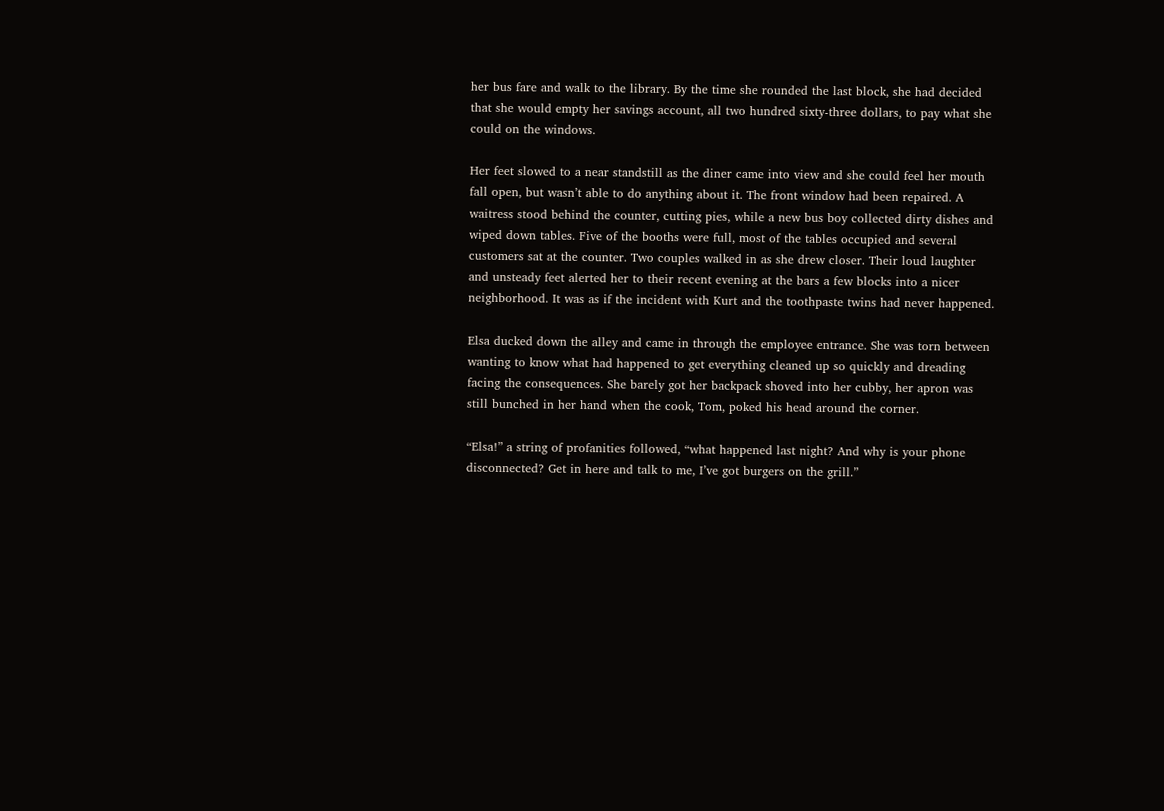her bus fare and walk to the library. By the time she rounded the last block, she had decided that she would empty her savings account, all two hundred sixty-three dollars, to pay what she could on the windows.

Her feet slowed to a near standstill as the diner came into view and she could feel her mouth fall open, but wasn’t able to do anything about it. The front window had been repaired. A waitress stood behind the counter, cutting pies, while a new bus boy collected dirty dishes and wiped down tables. Five of the booths were full, most of the tables occupied and several customers sat at the counter. Two couples walked in as she drew closer. Their loud laughter and unsteady feet alerted her to their recent evening at the bars a few blocks into a nicer neighborhood. It was as if the incident with Kurt and the toothpaste twins had never happened.

Elsa ducked down the alley and came in through the employee entrance. She was torn between wanting to know what had happened to get everything cleaned up so quickly and dreading facing the consequences. She barely got her backpack shoved into her cubby, her apron was still bunched in her hand when the cook, Tom, poked his head around the corner.

“Elsa!” a string of profanities followed, “what happened last night? And why is your phone disconnected? Get in here and talk to me, I’ve got burgers on the grill.”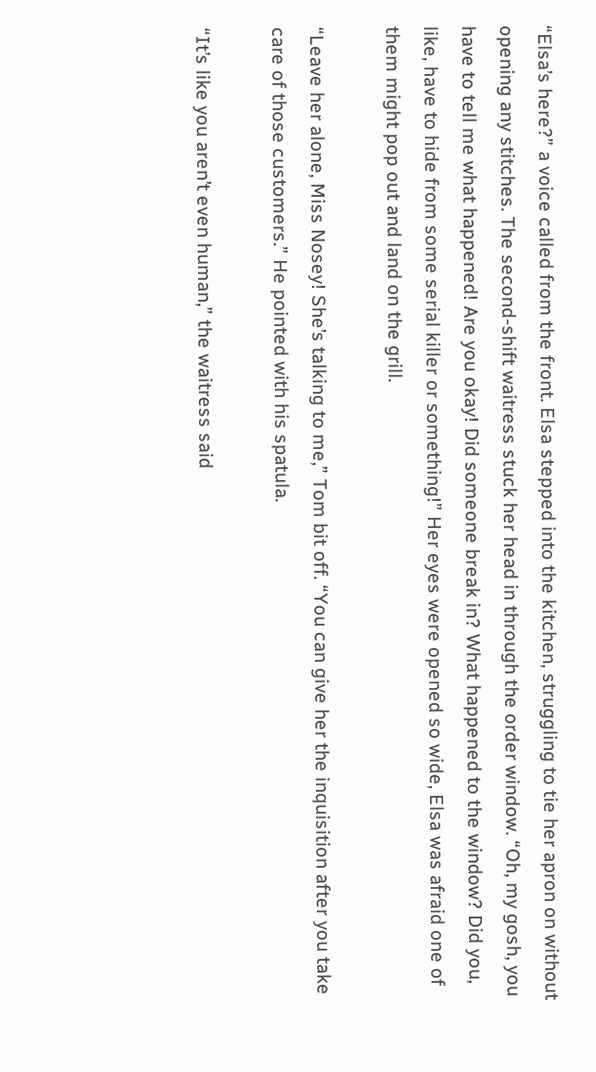“Elsa’s here?” a voice called from the front. Elsa stepped into the kitchen, struggling to tie her apron on without opening any stitches. The second-shift waitress stuck her head in through the order window. “Oh, my gosh, you have to tell me what happened! Are you okay! Did someone break in? What happened to the window? Did you, like, have to hide from some serial killer or something!” Her eyes were opened so wide, Elsa was afraid one of them might pop out and land on the grill.

“Leave her alone, Miss Nosey! She’s talking to me,” Tom bit off. “You can give her the inquisition after you take care of those customers.” He pointed with his spatula.

“It’s like you aren’t even human,” the waitress said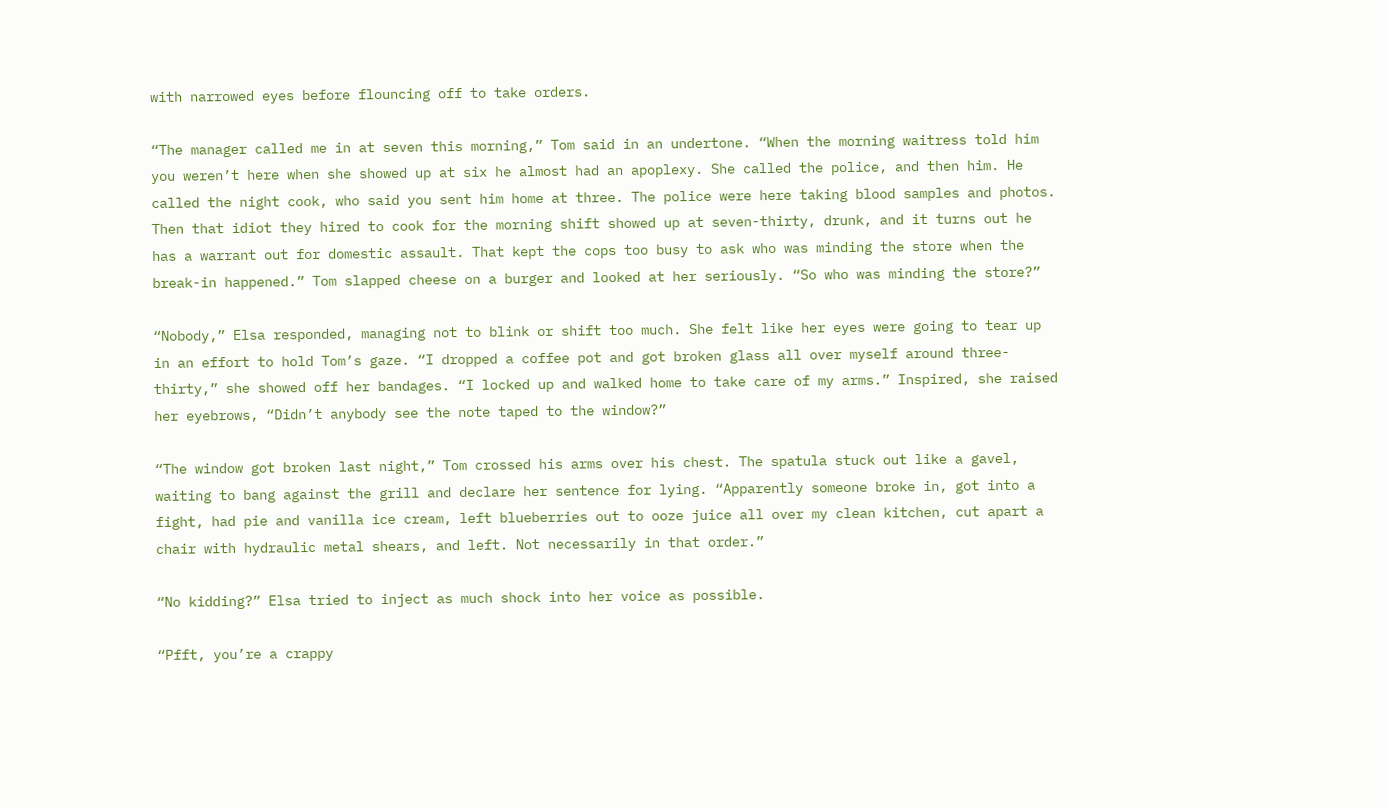with narrowed eyes before flouncing off to take orders.

“The manager called me in at seven this morning,” Tom said in an undertone. “When the morning waitress told him you weren’t here when she showed up at six he almost had an apoplexy. She called the police, and then him. He called the night cook, who said you sent him home at three. The police were here taking blood samples and photos. Then that idiot they hired to cook for the morning shift showed up at seven-thirty, drunk, and it turns out he has a warrant out for domestic assault. That kept the cops too busy to ask who was minding the store when the break-in happened.” Tom slapped cheese on a burger and looked at her seriously. “So who was minding the store?”

“Nobody,” Elsa responded, managing not to blink or shift too much. She felt like her eyes were going to tear up in an effort to hold Tom’s gaze. “I dropped a coffee pot and got broken glass all over myself around three-thirty,” she showed off her bandages. “I locked up and walked home to take care of my arms.” Inspired, she raised her eyebrows, “Didn’t anybody see the note taped to the window?”

“The window got broken last night,” Tom crossed his arms over his chest. The spatula stuck out like a gavel, waiting to bang against the grill and declare her sentence for lying. “Apparently someone broke in, got into a fight, had pie and vanilla ice cream, left blueberries out to ooze juice all over my clean kitchen, cut apart a chair with hydraulic metal shears, and left. Not necessarily in that order.”

“No kidding?” Elsa tried to inject as much shock into her voice as possible.

“Pfft, you’re a crappy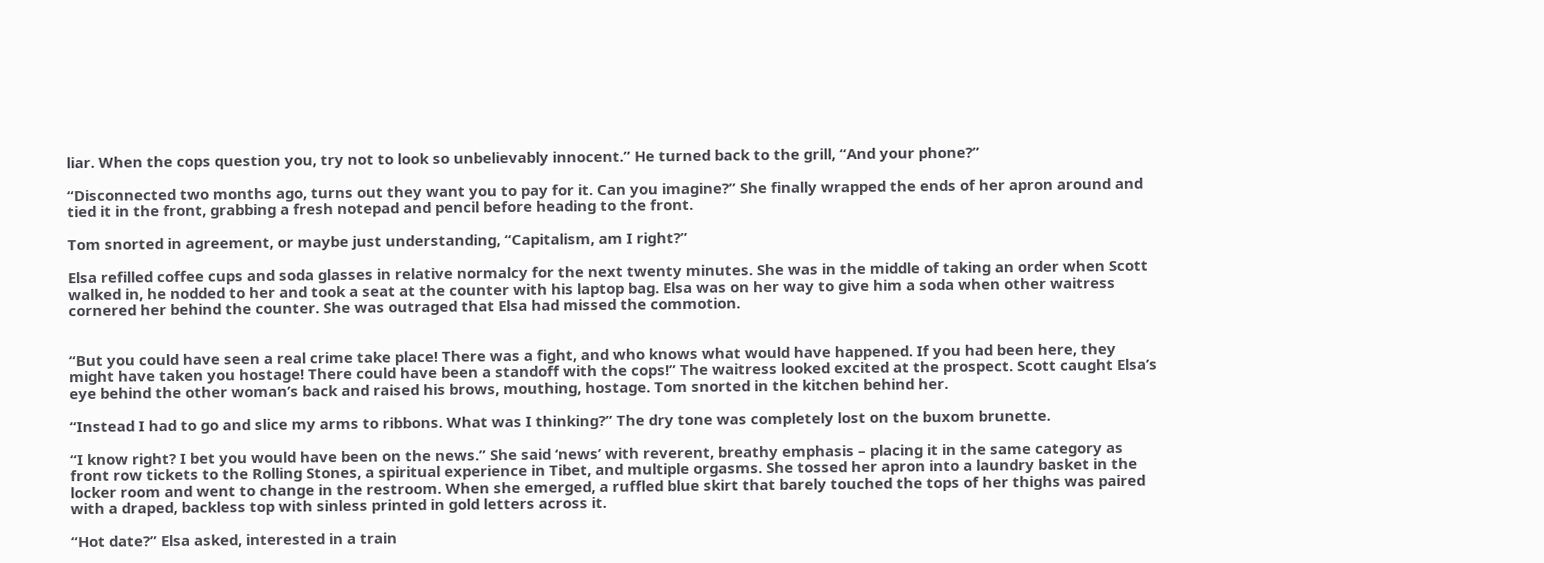liar. When the cops question you, try not to look so unbelievably innocent.” He turned back to the grill, “And your phone?”

“Disconnected two months ago, turns out they want you to pay for it. Can you imagine?” She finally wrapped the ends of her apron around and tied it in the front, grabbing a fresh notepad and pencil before heading to the front.

Tom snorted in agreement, or maybe just understanding, “Capitalism, am I right?”

Elsa refilled coffee cups and soda glasses in relative normalcy for the next twenty minutes. She was in the middle of taking an order when Scott walked in, he nodded to her and took a seat at the counter with his laptop bag. Elsa was on her way to give him a soda when other waitress cornered her behind the counter. She was outraged that Elsa had missed the commotion.


“But you could have seen a real crime take place! There was a fight, and who knows what would have happened. If you had been here, they might have taken you hostage! There could have been a standoff with the cops!” The waitress looked excited at the prospect. Scott caught Elsa’s eye behind the other woman’s back and raised his brows, mouthing, hostage. Tom snorted in the kitchen behind her.

“Instead I had to go and slice my arms to ribbons. What was I thinking?” The dry tone was completely lost on the buxom brunette.

“I know right? I bet you would have been on the news.” She said ‘news’ with reverent, breathy emphasis – placing it in the same category as front row tickets to the Rolling Stones, a spiritual experience in Tibet, and multiple orgasms. She tossed her apron into a laundry basket in the locker room and went to change in the restroom. When she emerged, a ruffled blue skirt that barely touched the tops of her thighs was paired with a draped, backless top with sinless printed in gold letters across it.

“Hot date?” Elsa asked, interested in a train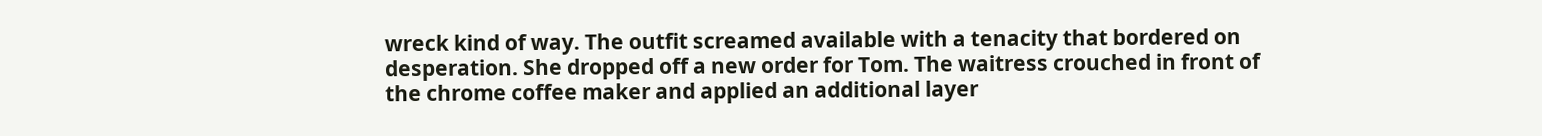wreck kind of way. The outfit screamed available with a tenacity that bordered on desperation. She dropped off a new order for Tom. The waitress crouched in front of the chrome coffee maker and applied an additional layer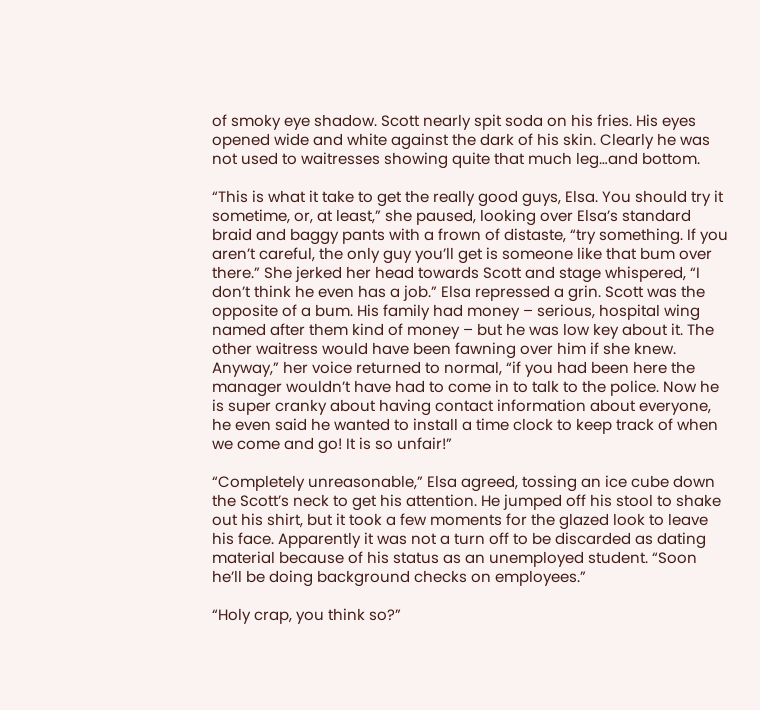of smoky eye shadow. Scott nearly spit soda on his fries. His eyes opened wide and white against the dark of his skin. Clearly he was not used to waitresses showing quite that much leg…and bottom.

“This is what it take to get the really good guys, Elsa. You should try it sometime, or, at least,” she paused, looking over Elsa’s standard braid and baggy pants with a frown of distaste, “try something. If you aren’t careful, the only guy you’ll get is someone like that bum over there.” She jerked her head towards Scott and stage whispered, “I don’t think he even has a job.” Elsa repressed a grin. Scott was the opposite of a bum. His family had money – serious, hospital wing named after them kind of money – but he was low key about it. The other waitress would have been fawning over him if she knew. Anyway,” her voice returned to normal, “if you had been here the manager wouldn’t have had to come in to talk to the police. Now he is super cranky about having contact information about everyone, he even said he wanted to install a time clock to keep track of when we come and go! It is so unfair!”

“Completely unreasonable,” Elsa agreed, tossing an ice cube down the Scott’s neck to get his attention. He jumped off his stool to shake out his shirt, but it took a few moments for the glazed look to leave his face. Apparently it was not a turn off to be discarded as dating material because of his status as an unemployed student. “Soon he’ll be doing background checks on employees.”

“Holy crap, you think so?”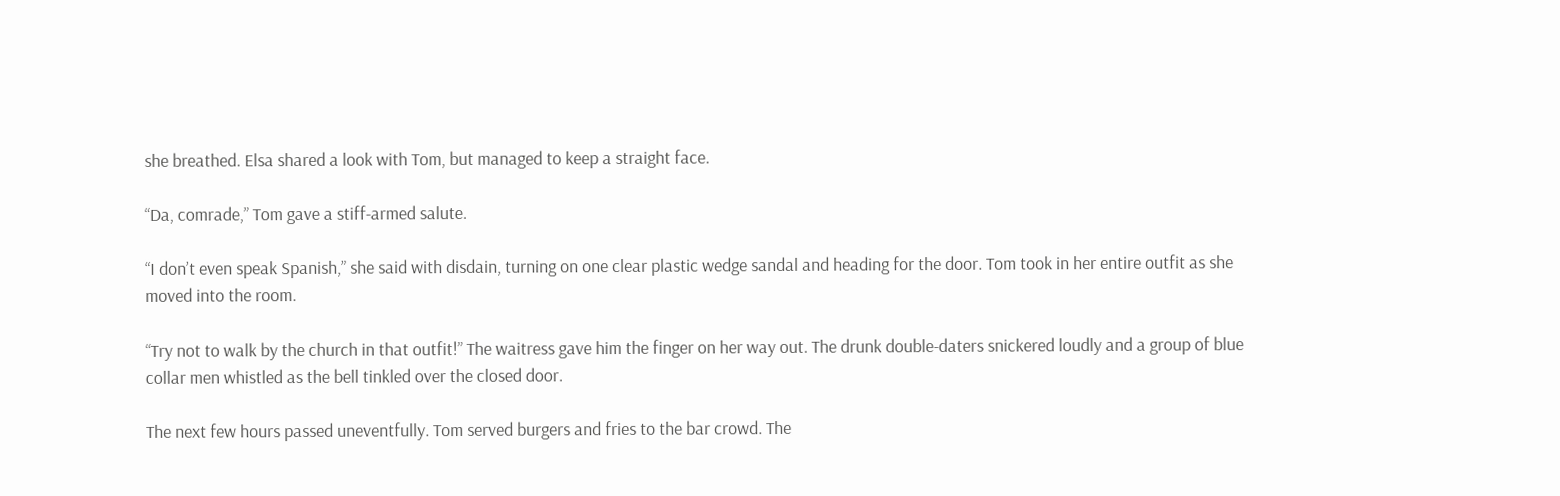she breathed. Elsa shared a look with Tom, but managed to keep a straight face.

“Da, comrade,” Tom gave a stiff-armed salute.

“I don’t even speak Spanish,” she said with disdain, turning on one clear plastic wedge sandal and heading for the door. Tom took in her entire outfit as she moved into the room.

“Try not to walk by the church in that outfit!” The waitress gave him the finger on her way out. The drunk double-daters snickered loudly and a group of blue collar men whistled as the bell tinkled over the closed door.

The next few hours passed uneventfully. Tom served burgers and fries to the bar crowd. The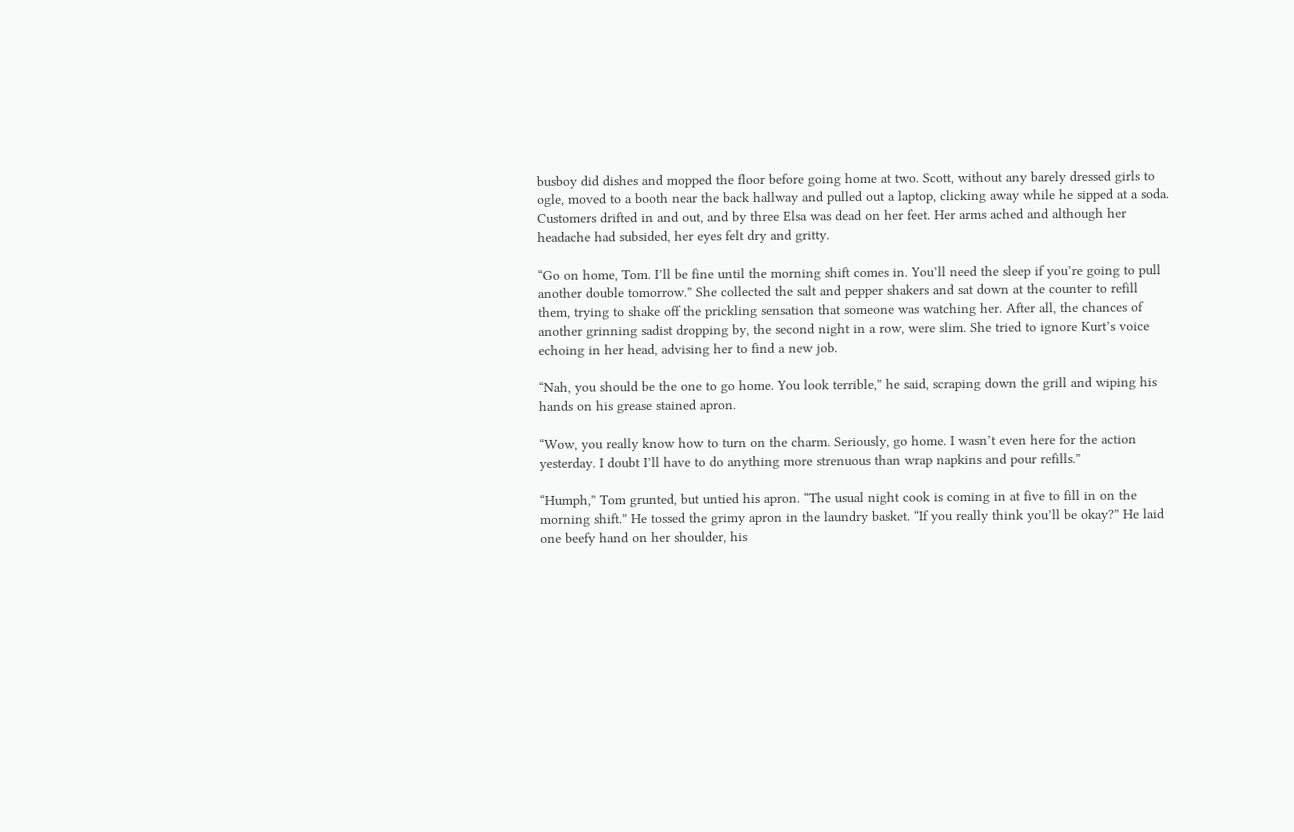busboy did dishes and mopped the floor before going home at two. Scott, without any barely dressed girls to ogle, moved to a booth near the back hallway and pulled out a laptop, clicking away while he sipped at a soda. Customers drifted in and out, and by three Elsa was dead on her feet. Her arms ached and although her headache had subsided, her eyes felt dry and gritty.

“Go on home, Tom. I’ll be fine until the morning shift comes in. You’ll need the sleep if you’re going to pull another double tomorrow.” She collected the salt and pepper shakers and sat down at the counter to refill them, trying to shake off the prickling sensation that someone was watching her. After all, the chances of another grinning sadist dropping by, the second night in a row, were slim. She tried to ignore Kurt’s voice echoing in her head, advising her to find a new job.

“Nah, you should be the one to go home. You look terrible,” he said, scraping down the grill and wiping his hands on his grease stained apron.

“Wow, you really know how to turn on the charm. Seriously, go home. I wasn’t even here for the action yesterday. I doubt I’ll have to do anything more strenuous than wrap napkins and pour refills.”

“Humph,” Tom grunted, but untied his apron. “The usual night cook is coming in at five to fill in on the morning shift.” He tossed the grimy apron in the laundry basket. “If you really think you’ll be okay?” He laid one beefy hand on her shoulder, his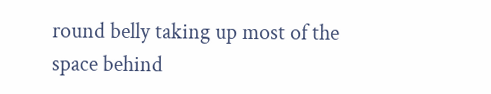round belly taking up most of the space behind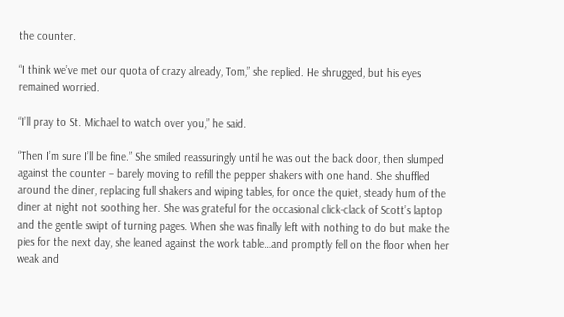the counter.

“I think we’ve met our quota of crazy already, Tom,” she replied. He shrugged, but his eyes remained worried.

“I’ll pray to St. Michael to watch over you,” he said.

“Then I’m sure I’ll be fine.” She smiled reassuringly until he was out the back door, then slumped against the counter – barely moving to refill the pepper shakers with one hand. She shuffled around the diner, replacing full shakers and wiping tables, for once the quiet, steady hum of the diner at night not soothing her. She was grateful for the occasional click-clack of Scott’s laptop and the gentle swipt of turning pages. When she was finally left with nothing to do but make the pies for the next day, she leaned against the work table…and promptly fell on the floor when her weak and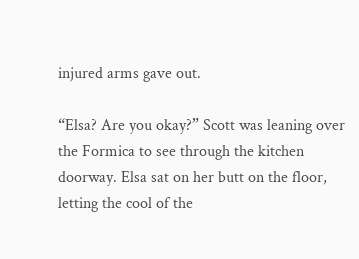injured arms gave out.

“Elsa? Are you okay?” Scott was leaning over the Formica to see through the kitchen doorway. Elsa sat on her butt on the floor, letting the cool of the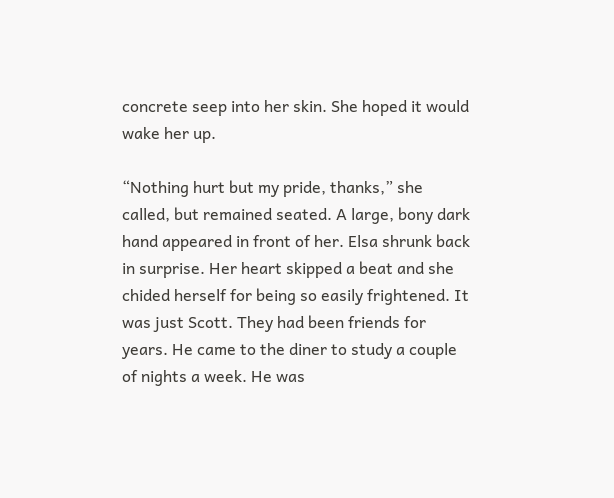concrete seep into her skin. She hoped it would wake her up.

“Nothing hurt but my pride, thanks,” she called, but remained seated. A large, bony dark hand appeared in front of her. Elsa shrunk back in surprise. Her heart skipped a beat and she chided herself for being so easily frightened. It was just Scott. They had been friends for years. He came to the diner to study a couple of nights a week. He was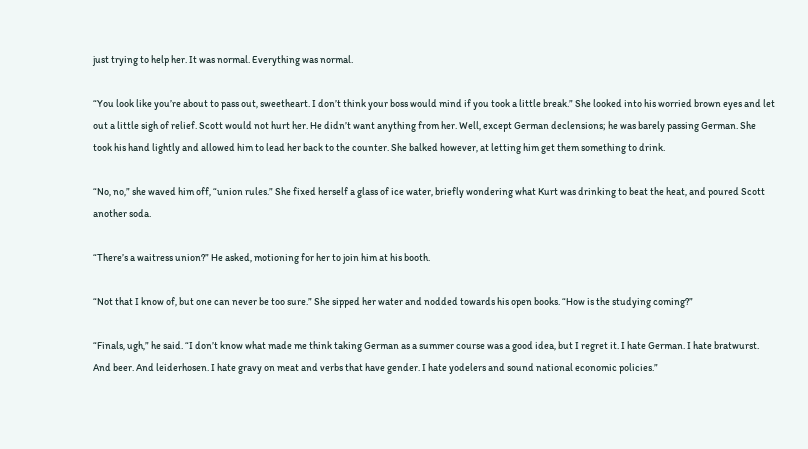just trying to help her. It was normal. Everything was normal.

“You look like you’re about to pass out, sweetheart. I don’t think your boss would mind if you took a little break.” She looked into his worried brown eyes and let out a little sigh of relief. Scott would not hurt her. He didn’t want anything from her. Well, except German declensions; he was barely passing German. She took his hand lightly and allowed him to lead her back to the counter. She balked however, at letting him get them something to drink.

“No, no,” she waved him off, “union rules.” She fixed herself a glass of ice water, briefly wondering what Kurt was drinking to beat the heat, and poured Scott another soda.

“There’s a waitress union?” He asked, motioning for her to join him at his booth.

“Not that I know of, but one can never be too sure.” She sipped her water and nodded towards his open books. “How is the studying coming?”

“Finals, ugh,” he said. “I don’t know what made me think taking German as a summer course was a good idea, but I regret it. I hate German. I hate bratwurst. And beer. And leiderhosen. I hate gravy on meat and verbs that have gender. I hate yodelers and sound national economic policies.”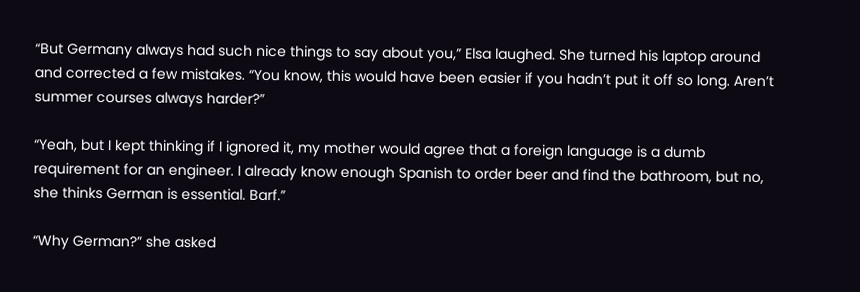“But Germany always had such nice things to say about you,” Elsa laughed. She turned his laptop around and corrected a few mistakes. “You know, this would have been easier if you hadn’t put it off so long. Aren’t summer courses always harder?”

“Yeah, but I kept thinking if I ignored it, my mother would agree that a foreign language is a dumb requirement for an engineer. I already know enough Spanish to order beer and find the bathroom, but no, she thinks German is essential. Barf.”

“Why German?” she asked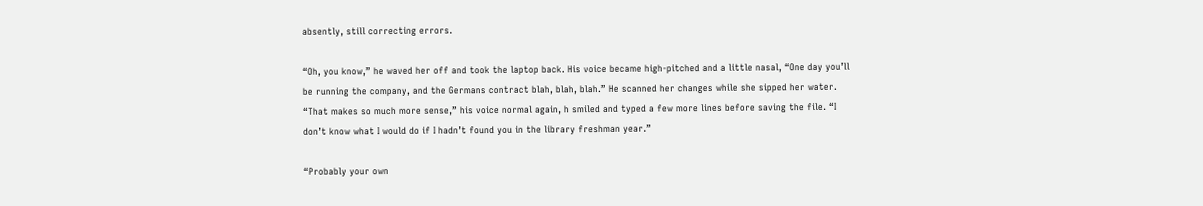absently, still correcting errors.

“Oh, you know,” he waved her off and took the laptop back. His voice became high-pitched and a little nasal, “One day you’ll be running the company, and the Germans contract blah, blah, blah.” He scanned her changes while she sipped her water. “That makes so much more sense,” his voice normal again, h smiled and typed a few more lines before saving the file. “I don’t know what I would do if I hadn’t found you in the library freshman year.”

“Probably your own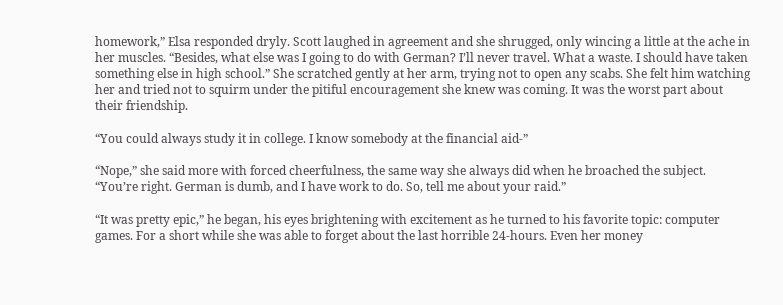homework,” Elsa responded dryly. Scott laughed in agreement and she shrugged, only wincing a little at the ache in her muscles. “Besides, what else was I going to do with German? I’ll never travel. What a waste. I should have taken something else in high school.” She scratched gently at her arm, trying not to open any scabs. She felt him watching her and tried not to squirm under the pitiful encouragement she knew was coming. It was the worst part about their friendship.

“You could always study it in college. I know somebody at the financial aid-”

“Nope,” she said more with forced cheerfulness, the same way she always did when he broached the subject. “You’re right. German is dumb, and I have work to do. So, tell me about your raid.”

“It was pretty epic,” he began, his eyes brightening with excitement as he turned to his favorite topic: computer games. For a short while she was able to forget about the last horrible 24-hours. Even her money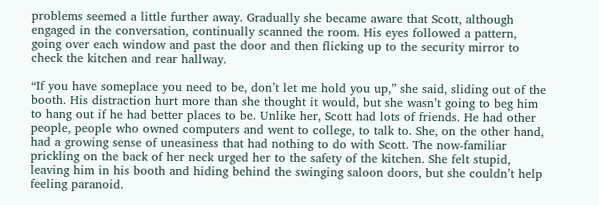problems seemed a little further away. Gradually she became aware that Scott, although engaged in the conversation, continually scanned the room. His eyes followed a pattern, going over each window and past the door and then flicking up to the security mirror to check the kitchen and rear hallway.

“If you have someplace you need to be, don’t let me hold you up,” she said, sliding out of the booth. His distraction hurt more than she thought it would, but she wasn’t going to beg him to hang out if he had better places to be. Unlike her, Scott had lots of friends. He had other people, people who owned computers and went to college, to talk to. She, on the other hand, had a growing sense of uneasiness that had nothing to do with Scott. The now-familiar prickling on the back of her neck urged her to the safety of the kitchen. She felt stupid, leaving him in his booth and hiding behind the swinging saloon doors, but she couldn’t help feeling paranoid.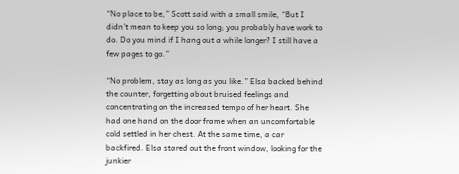“No place to be,” Scott said with a small smile, “But I didn’t mean to keep you so long; you probably have work to do. Do you mind if I hang out a while longer? I still have a few pages to go.”

“No problem, stay as long as you like.” Elsa backed behind the counter, forgetting about bruised feelings and concentrating on the increased tempo of her heart. She had one hand on the door frame when an uncomfortable cold settled in her chest. At the same time, a car backfired. Elsa stared out the front window, looking for the junkier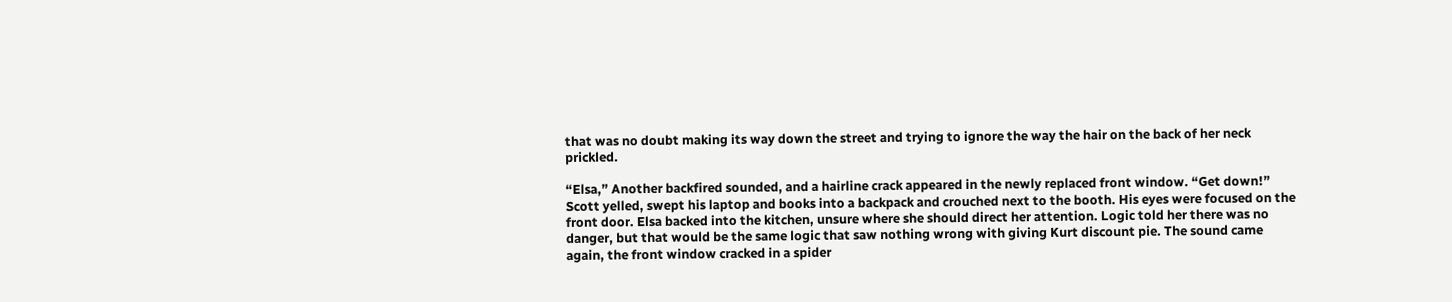that was no doubt making its way down the street and trying to ignore the way the hair on the back of her neck prickled.

“Elsa,” Another backfired sounded, and a hairline crack appeared in the newly replaced front window. “Get down!” Scott yelled, swept his laptop and books into a backpack and crouched next to the booth. His eyes were focused on the front door. Elsa backed into the kitchen, unsure where she should direct her attention. Logic told her there was no danger, but that would be the same logic that saw nothing wrong with giving Kurt discount pie. The sound came again, the front window cracked in a spider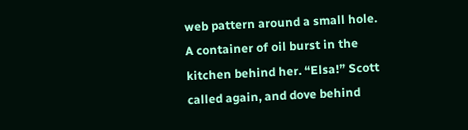web pattern around a small hole. A container of oil burst in the kitchen behind her. “Elsa!” Scott called again, and dove behind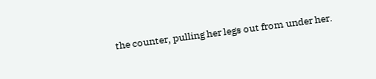the counter, pulling her legs out from under her.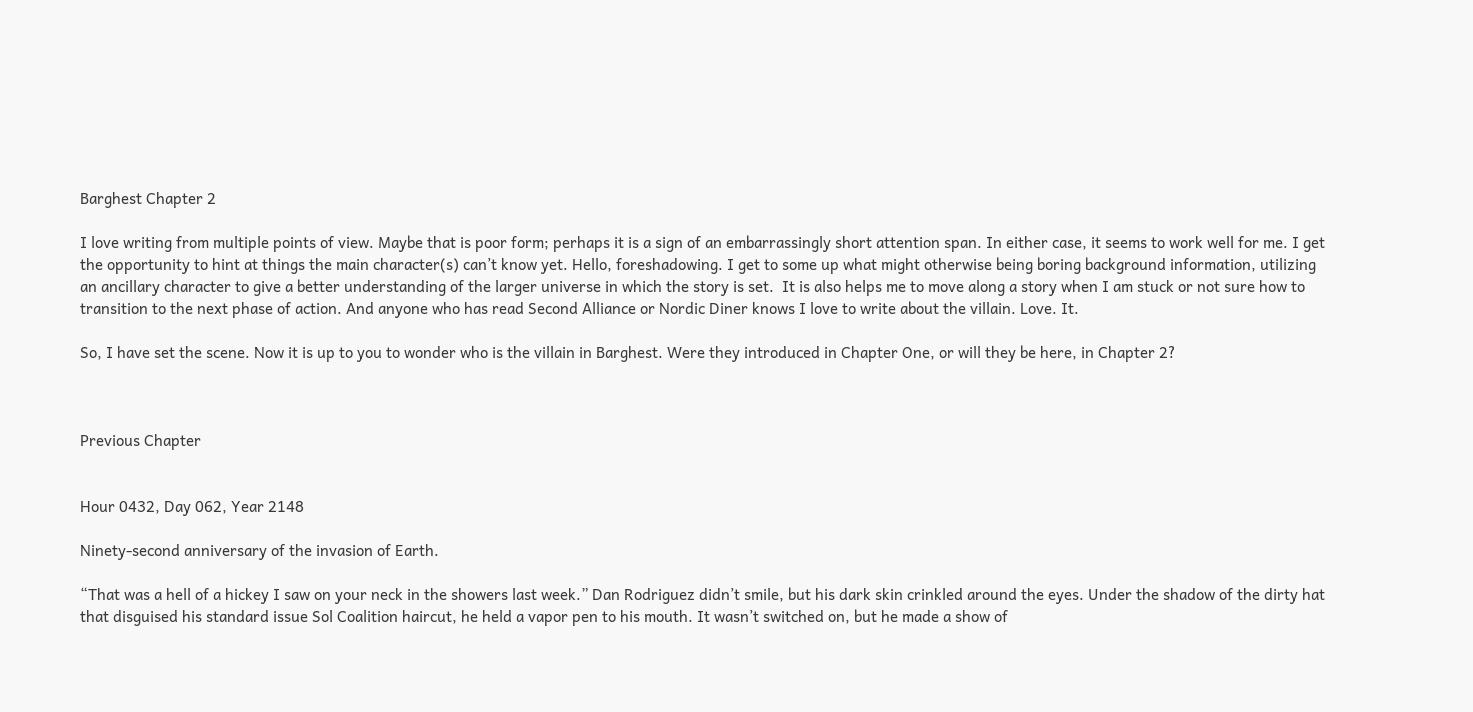Barghest Chapter 2

I love writing from multiple points of view. Maybe that is poor form; perhaps it is a sign of an embarrassingly short attention span. In either case, it seems to work well for me. I get the opportunity to hint at things the main character(s) can’t know yet. Hello, foreshadowing. I get to some up what might otherwise being boring background information, utilizing an ancillary character to give a better understanding of the larger universe in which the story is set.  It is also helps me to move along a story when I am stuck or not sure how to transition to the next phase of action. And anyone who has read Second Alliance or Nordic Diner knows I love to write about the villain. Love. It.

So, I have set the scene. Now it is up to you to wonder who is the villain in Barghest. Were they introduced in Chapter One, or will they be here, in Chapter 2?



Previous Chapter


Hour 0432, Day 062, Year 2148

Ninety-second anniversary of the invasion of Earth.

“That was a hell of a hickey I saw on your neck in the showers last week.” Dan Rodriguez didn’t smile, but his dark skin crinkled around the eyes. Under the shadow of the dirty hat that disguised his standard issue Sol Coalition haircut, he held a vapor pen to his mouth. It wasn’t switched on, but he made a show of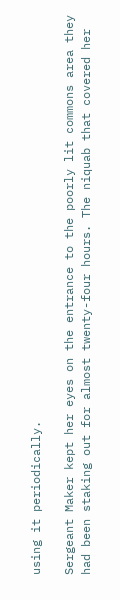using it periodically.

Sergeant Maker kept her eyes on the entrance to the poorly lit commons area they had been staking out for almost twenty-four hours. The niquab that covered her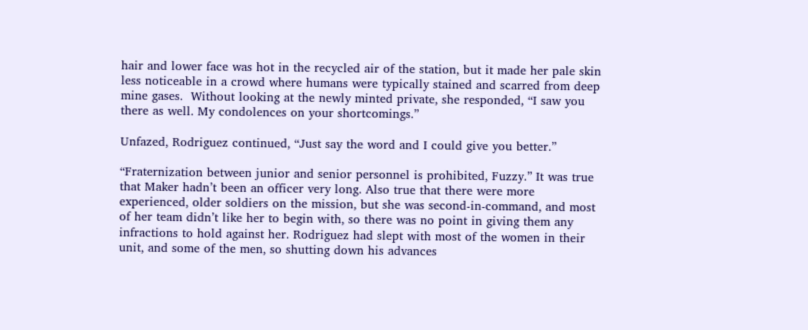hair and lower face was hot in the recycled air of the station, but it made her pale skin less noticeable in a crowd where humans were typically stained and scarred from deep mine gases.  Without looking at the newly minted private, she responded, “I saw you there as well. My condolences on your shortcomings.”

Unfazed, Rodriguez continued, “Just say the word and I could give you better.”

“Fraternization between junior and senior personnel is prohibited, Fuzzy.” It was true that Maker hadn’t been an officer very long. Also true that there were more experienced, older soldiers on the mission, but she was second-in-command, and most of her team didn’t like her to begin with, so there was no point in giving them any infractions to hold against her. Rodriguez had slept with most of the women in their unit, and some of the men, so shutting down his advances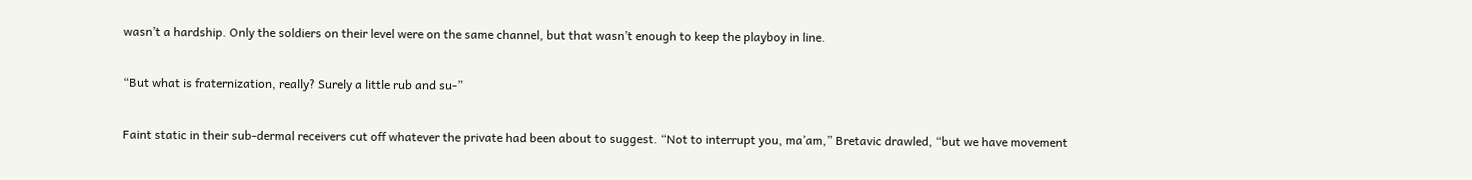wasn’t a hardship. Only the soldiers on their level were on the same channel, but that wasn’t enough to keep the playboy in line.

“But what is fraternization, really? Surely a little rub and su-”

Faint static in their sub-dermal receivers cut off whatever the private had been about to suggest. “Not to interrupt you, ma’am,” Bretavic drawled, “but we have movement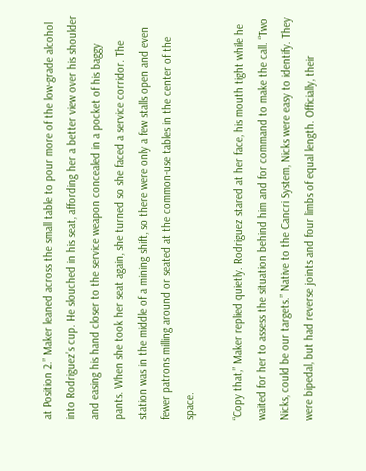at Position 2.” Maker leaned across the small table to pour more of the low-grade alcohol into Rodriguez’s cup. He slouched in his seat, affording her a better view over his shoulder and easing his hand closer to the service weapon concealed in a pocket of his baggy pants. When she took her seat again, she turned so she faced a service corridor. The station was in the middle of a mining shift, so there were only a few stalls open and even fewer patrons milling around or seated at the common-use tables in the center of the space.

“Copy that,” Maker replied quietly. Rodriguez stared at her face, his mouth tight while he waited for her to assess the situation behind him and for command to make the call. “Two Nicks, could be our targets.” Native to the Cancri System, Nicks were easy to identify. They were bipedal, but had reverse joints and four limbs of equal length. Officially, their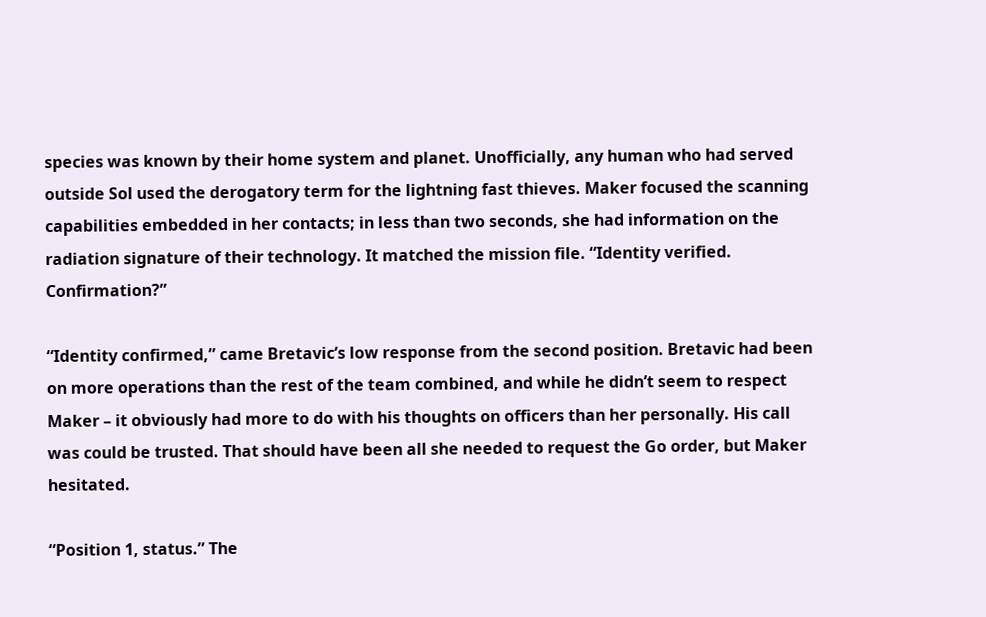species was known by their home system and planet. Unofficially, any human who had served outside Sol used the derogatory term for the lightning fast thieves. Maker focused the scanning capabilities embedded in her contacts; in less than two seconds, she had information on the radiation signature of their technology. It matched the mission file. “Identity verified. Confirmation?”

“Identity confirmed,” came Bretavic’s low response from the second position. Bretavic had been on more operations than the rest of the team combined, and while he didn’t seem to respect Maker – it obviously had more to do with his thoughts on officers than her personally. His call was could be trusted. That should have been all she needed to request the Go order, but Maker hesitated.

“Position 1, status.” The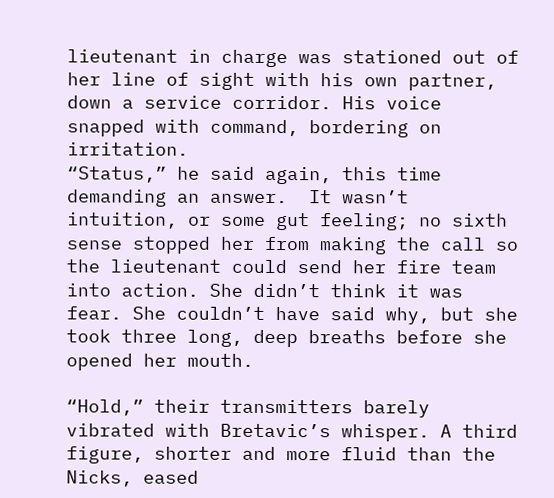lieutenant in charge was stationed out of her line of sight with his own partner, down a service corridor. His voice snapped with command, bordering on irritation.
“Status,” he said again, this time demanding an answer.  It wasn’t intuition, or some gut feeling; no sixth sense stopped her from making the call so the lieutenant could send her fire team into action. She didn’t think it was fear. She couldn’t have said why, but she took three long, deep breaths before she opened her mouth.

“Hold,” their transmitters barely vibrated with Bretavic’s whisper. A third figure, shorter and more fluid than the Nicks, eased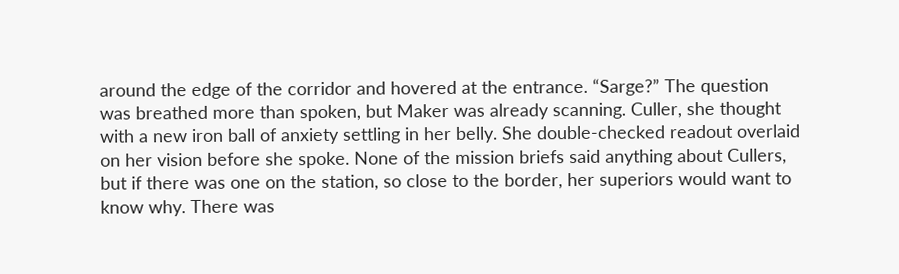around the edge of the corridor and hovered at the entrance. “Sarge?” The question was breathed more than spoken, but Maker was already scanning. Culler, she thought with a new iron ball of anxiety settling in her belly. She double-checked readout overlaid on her vision before she spoke. None of the mission briefs said anything about Cullers, but if there was one on the station, so close to the border, her superiors would want to know why. There was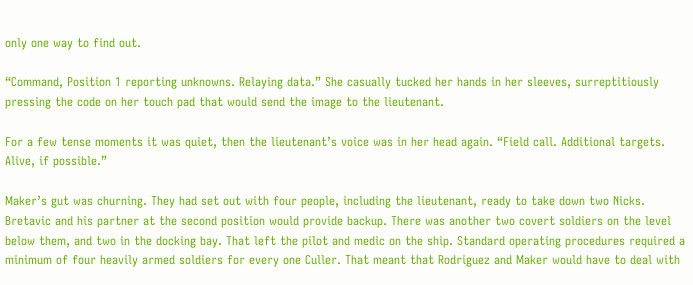only one way to find out.

“Command, Position 1 reporting unknowns. Relaying data.” She casually tucked her hands in her sleeves, surreptitiously pressing the code on her touch pad that would send the image to the lieutenant.

For a few tense moments it was quiet, then the lieutenant’s voice was in her head again. “Field call. Additional targets. Alive, if possible.”

Maker’s gut was churning. They had set out with four people, including the lieutenant, ready to take down two Nicks. Bretavic and his partner at the second position would provide backup. There was another two covert soldiers on the level below them, and two in the docking bay. That left the pilot and medic on the ship. Standard operating procedures required a minimum of four heavily armed soldiers for every one Culler. That meant that Rodriguez and Maker would have to deal with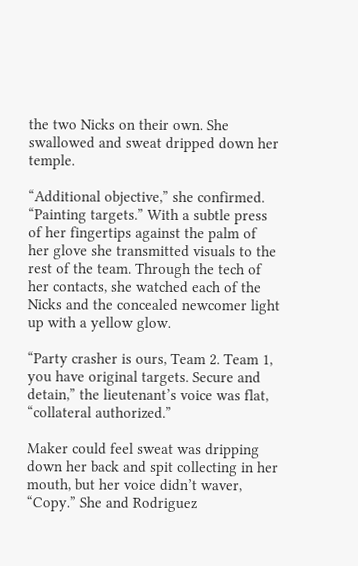the two Nicks on their own. She swallowed and sweat dripped down her temple.

“Additional objective,” she confirmed. “Painting targets.” With a subtle press of her fingertips against the palm of her glove she transmitted visuals to the rest of the team. Through the tech of her contacts, she watched each of the Nicks and the concealed newcomer light up with a yellow glow.

“Party crasher is ours, Team 2. Team 1, you have original targets. Secure and detain,” the lieutenant’s voice was flat, “collateral authorized.”

Maker could feel sweat was dripping down her back and spit collecting in her mouth, but her voice didn’t waver, “Copy.” She and Rodriguez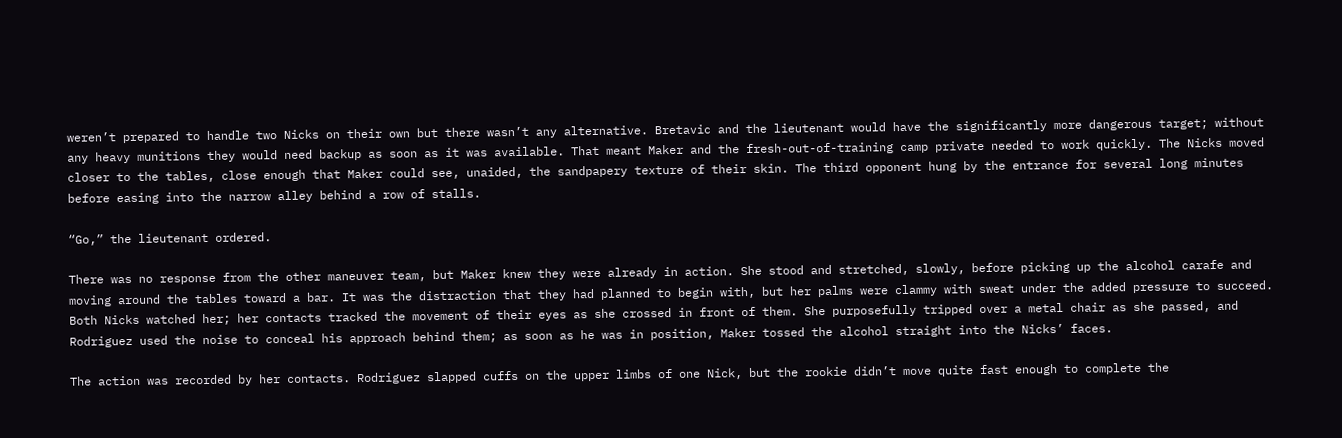weren’t prepared to handle two Nicks on their own but there wasn’t any alternative. Bretavic and the lieutenant would have the significantly more dangerous target; without any heavy munitions they would need backup as soon as it was available. That meant Maker and the fresh-out-of-training camp private needed to work quickly. The Nicks moved closer to the tables, close enough that Maker could see, unaided, the sandpapery texture of their skin. The third opponent hung by the entrance for several long minutes before easing into the narrow alley behind a row of stalls.

“Go,” the lieutenant ordered.

There was no response from the other maneuver team, but Maker knew they were already in action. She stood and stretched, slowly, before picking up the alcohol carafe and moving around the tables toward a bar. It was the distraction that they had planned to begin with, but her palms were clammy with sweat under the added pressure to succeed. Both Nicks watched her; her contacts tracked the movement of their eyes as she crossed in front of them. She purposefully tripped over a metal chair as she passed, and Rodriguez used the noise to conceal his approach behind them; as soon as he was in position, Maker tossed the alcohol straight into the Nicks’ faces.

The action was recorded by her contacts. Rodriguez slapped cuffs on the upper limbs of one Nick, but the rookie didn’t move quite fast enough to complete the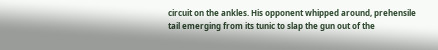circuit on the ankles. His opponent whipped around, prehensile tail emerging from its tunic to slap the gun out of the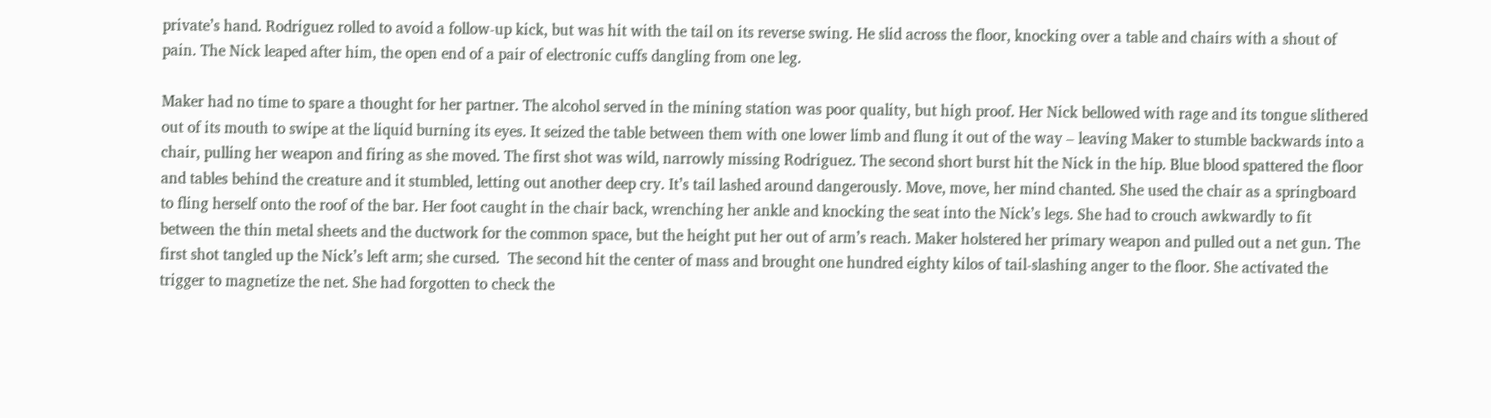private’s hand. Rodriguez rolled to avoid a follow-up kick, but was hit with the tail on its reverse swing. He slid across the floor, knocking over a table and chairs with a shout of pain. The Nick leaped after him, the open end of a pair of electronic cuffs dangling from one leg.

Maker had no time to spare a thought for her partner. The alcohol served in the mining station was poor quality, but high proof. Her Nick bellowed with rage and its tongue slithered out of its mouth to swipe at the liquid burning its eyes. It seized the table between them with one lower limb and flung it out of the way – leaving Maker to stumble backwards into a chair, pulling her weapon and firing as she moved. The first shot was wild, narrowly missing Rodriguez. The second short burst hit the Nick in the hip. Blue blood spattered the floor and tables behind the creature and it stumbled, letting out another deep cry. It’s tail lashed around dangerously. Move, move, her mind chanted. She used the chair as a springboard to fling herself onto the roof of the bar. Her foot caught in the chair back, wrenching her ankle and knocking the seat into the Nick’s legs. She had to crouch awkwardly to fit between the thin metal sheets and the ductwork for the common space, but the height put her out of arm’s reach. Maker holstered her primary weapon and pulled out a net gun. The first shot tangled up the Nick’s left arm; she cursed.  The second hit the center of mass and brought one hundred eighty kilos of tail-slashing anger to the floor. She activated the trigger to magnetize the net. She had forgotten to check the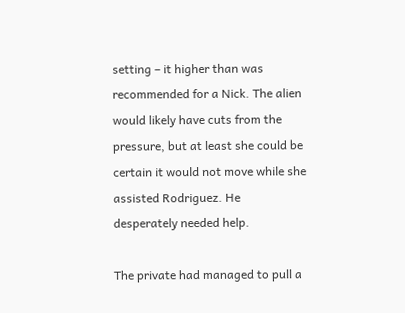setting – it higher than was recommended for a Nick. The alien would likely have cuts from the pressure, but at least she could be certain it would not move while she assisted Rodriguez. He desperately needed help.

The private had managed to pull a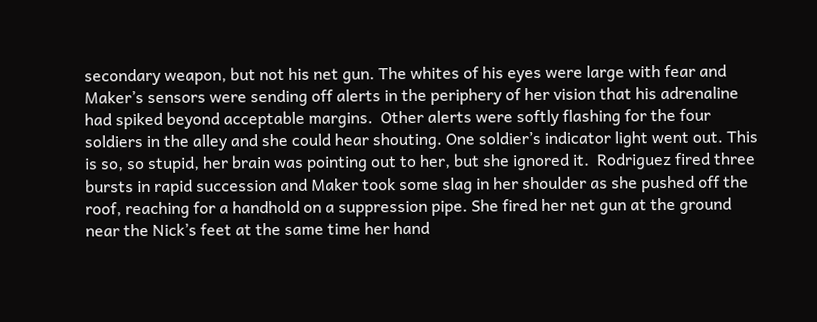secondary weapon, but not his net gun. The whites of his eyes were large with fear and Maker’s sensors were sending off alerts in the periphery of her vision that his adrenaline had spiked beyond acceptable margins.  Other alerts were softly flashing for the four soldiers in the alley and she could hear shouting. One soldier’s indicator light went out. This is so, so stupid, her brain was pointing out to her, but she ignored it.  Rodriguez fired three bursts in rapid succession and Maker took some slag in her shoulder as she pushed off the roof, reaching for a handhold on a suppression pipe. She fired her net gun at the ground near the Nick’s feet at the same time her hand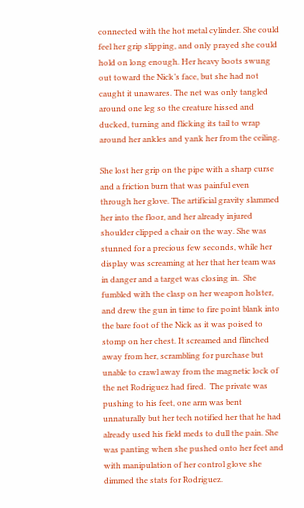connected with the hot metal cylinder. She could feel her grip slipping, and only prayed she could hold on long enough. Her heavy boots swung out toward the Nick’s face, but she had not caught it unawares. The net was only tangled around one leg so the creature hissed and ducked, turning and flicking its tail to wrap around her ankles and yank her from the ceiling.

She lost her grip on the pipe with a sharp curse and a friction burn that was painful even through her glove. The artificial gravity slammed her into the floor, and her already injured shoulder clipped a chair on the way. She was stunned for a precious few seconds, while her display was screaming at her that her team was in danger and a target was closing in.  She fumbled with the clasp on her weapon holster, and drew the gun in time to fire point blank into the bare foot of the Nick as it was poised to stomp on her chest. It screamed and flinched away from her, scrambling for purchase but unable to crawl away from the magnetic lock of the net Rodriguez had fired.  The private was pushing to his feet, one arm was bent unnaturally but her tech notified her that he had already used his field meds to dull the pain. She was panting when she pushed onto her feet and with manipulation of her control glove she dimmed the stats for Rodriguez.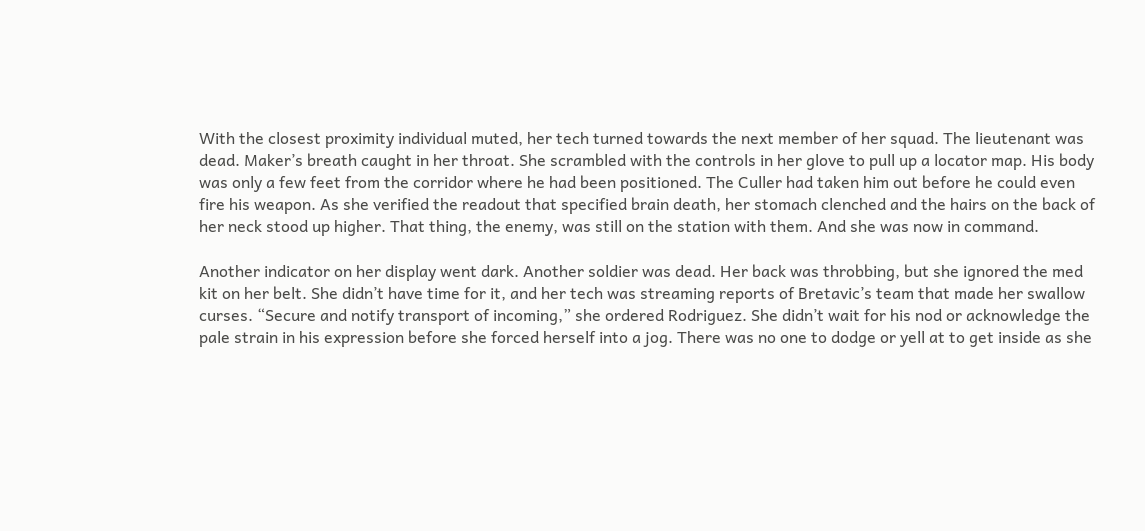With the closest proximity individual muted, her tech turned towards the next member of her squad. The lieutenant was dead. Maker’s breath caught in her throat. She scrambled with the controls in her glove to pull up a locator map. His body was only a few feet from the corridor where he had been positioned. The Culler had taken him out before he could even fire his weapon. As she verified the readout that specified brain death, her stomach clenched and the hairs on the back of her neck stood up higher. That thing, the enemy, was still on the station with them. And she was now in command.

Another indicator on her display went dark. Another soldier was dead. Her back was throbbing, but she ignored the med kit on her belt. She didn’t have time for it, and her tech was streaming reports of Bretavic’s team that made her swallow curses. “Secure and notify transport of incoming,” she ordered Rodriguez. She didn’t wait for his nod or acknowledge the pale strain in his expression before she forced herself into a jog. There was no one to dodge or yell at to get inside as she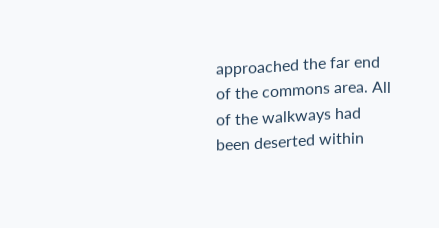approached the far end of the commons area. All of the walkways had been deserted within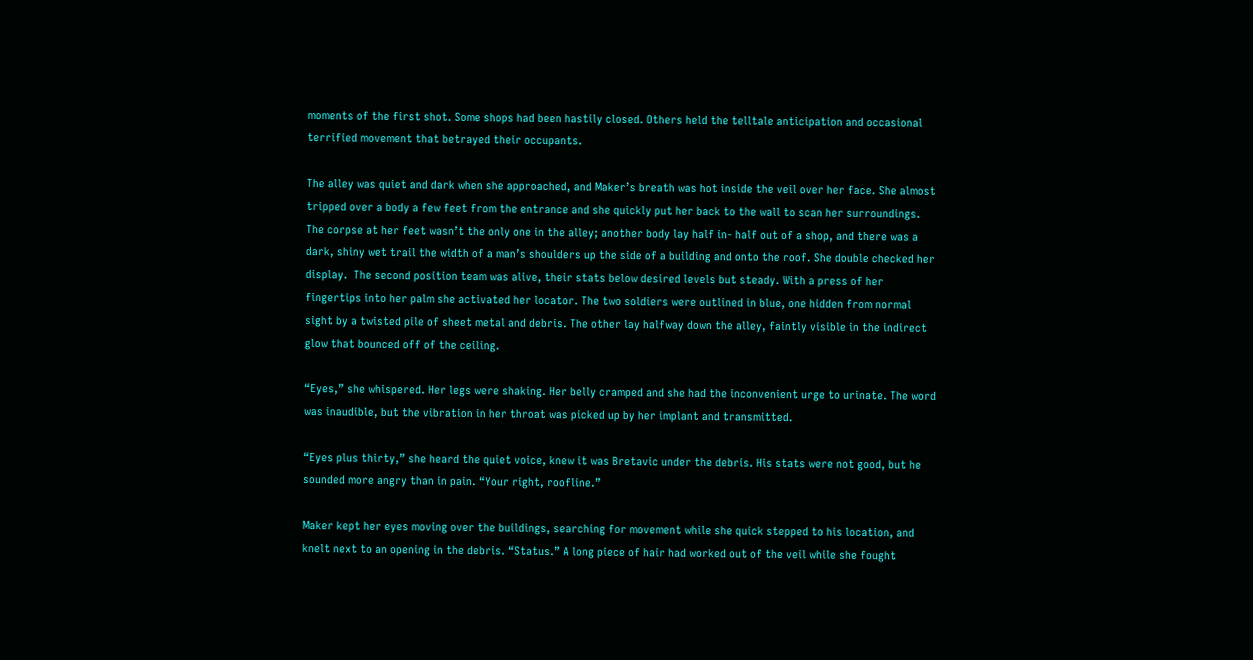moments of the first shot. Some shops had been hastily closed. Others held the telltale anticipation and occasional terrified movement that betrayed their occupants.

The alley was quiet and dark when she approached, and Maker’s breath was hot inside the veil over her face. She almost tripped over a body a few feet from the entrance and she quickly put her back to the wall to scan her surroundings. The corpse at her feet wasn’t the only one in the alley; another body lay half in- half out of a shop, and there was a dark, shiny wet trail the width of a man’s shoulders up the side of a building and onto the roof. She double checked her display.  The second position team was alive, their stats below desired levels but steady. With a press of her fingertips into her palm she activated her locator. The two soldiers were outlined in blue, one hidden from normal sight by a twisted pile of sheet metal and debris. The other lay halfway down the alley, faintly visible in the indirect glow that bounced off of the ceiling.

“Eyes,” she whispered. Her legs were shaking. Her belly cramped and she had the inconvenient urge to urinate. The word was inaudible, but the vibration in her throat was picked up by her implant and transmitted.

“Eyes plus thirty,” she heard the quiet voice, knew it was Bretavic under the debris. His stats were not good, but he sounded more angry than in pain. “Your right, roofline.”

Maker kept her eyes moving over the buildings, searching for movement while she quick stepped to his location, and knelt next to an opening in the debris. “Status.” A long piece of hair had worked out of the veil while she fought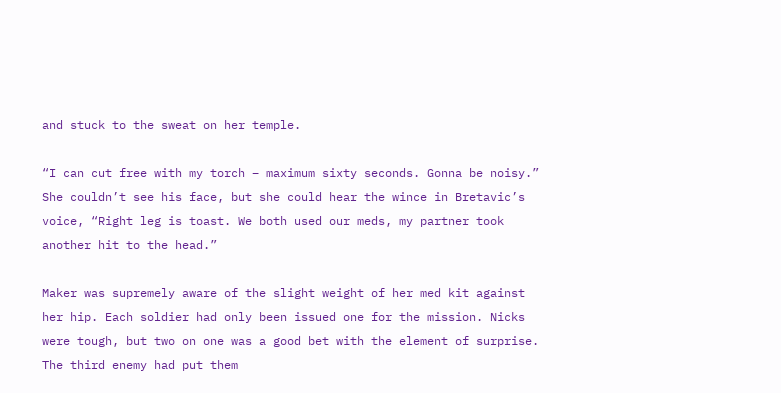and stuck to the sweat on her temple.

“I can cut free with my torch – maximum sixty seconds. Gonna be noisy.” She couldn’t see his face, but she could hear the wince in Bretavic’s voice, “Right leg is toast. We both used our meds, my partner took another hit to the head.”

Maker was supremely aware of the slight weight of her med kit against her hip. Each soldier had only been issued one for the mission. Nicks were tough, but two on one was a good bet with the element of surprise. The third enemy had put them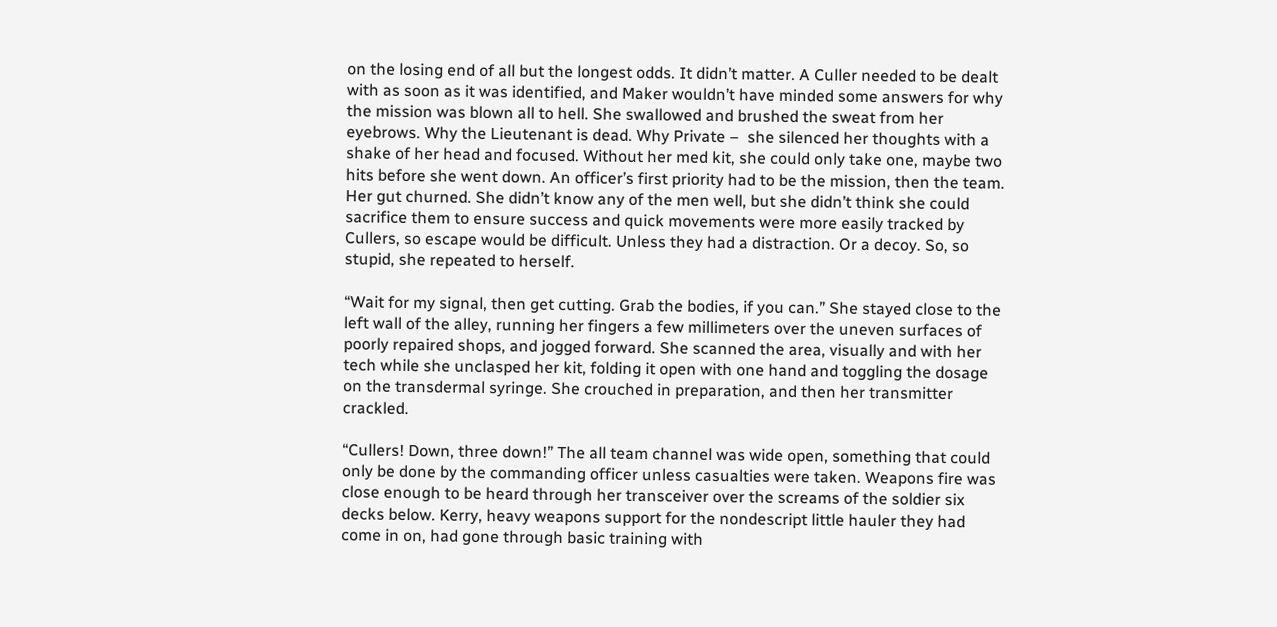on the losing end of all but the longest odds. It didn’t matter. A Culler needed to be dealt with as soon as it was identified, and Maker wouldn’t have minded some answers for why the mission was blown all to hell. She swallowed and brushed the sweat from her eyebrows. Why the Lieutenant is dead. Why Private –  she silenced her thoughts with a shake of her head and focused. Without her med kit, she could only take one, maybe two hits before she went down. An officer’s first priority had to be the mission, then the team. Her gut churned. She didn’t know any of the men well, but she didn’t think she could sacrifice them to ensure success and quick movements were more easily tracked by Cullers, so escape would be difficult. Unless they had a distraction. Or a decoy. So, so stupid, she repeated to herself.

“Wait for my signal, then get cutting. Grab the bodies, if you can.” She stayed close to the left wall of the alley, running her fingers a few millimeters over the uneven surfaces of poorly repaired shops, and jogged forward. She scanned the area, visually and with her tech while she unclasped her kit, folding it open with one hand and toggling the dosage on the transdermal syringe. She crouched in preparation, and then her transmitter crackled.

“Cullers! Down, three down!” The all team channel was wide open, something that could only be done by the commanding officer unless casualties were taken. Weapons fire was close enough to be heard through her transceiver over the screams of the soldier six decks below. Kerry, heavy weapons support for the nondescript little hauler they had come in on, had gone through basic training with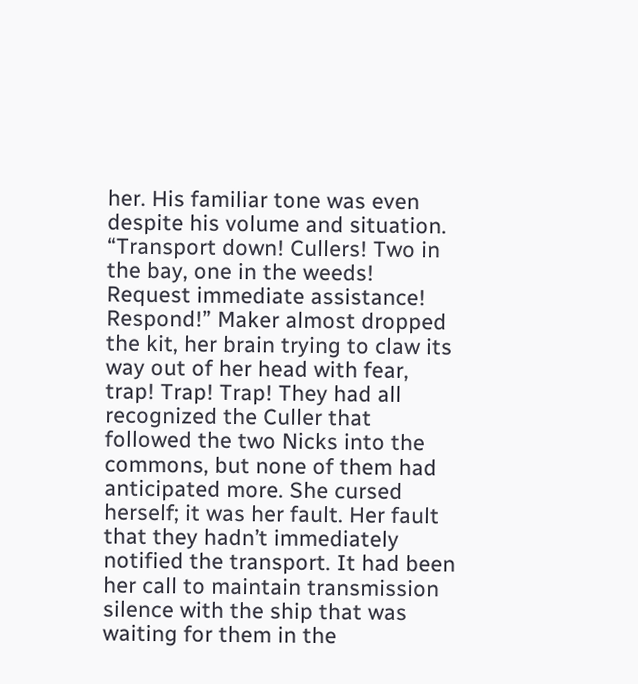her. His familiar tone was even despite his volume and situation. “Transport down! Cullers! Two in the bay, one in the weeds! Request immediate assistance! Respond!” Maker almost dropped the kit, her brain trying to claw its way out of her head with fear, trap! Trap! Trap! They had all recognized the Culler that followed the two Nicks into the commons, but none of them had anticipated more. She cursed herself; it was her fault. Her fault that they hadn’t immediately notified the transport. It had been her call to maintain transmission silence with the ship that was waiting for them in the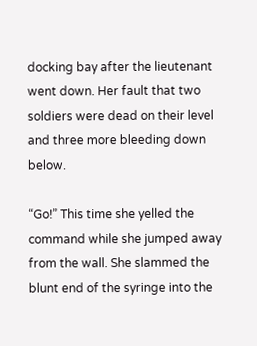docking bay after the lieutenant went down. Her fault that two soldiers were dead on their level and three more bleeding down below.

“Go!” This time she yelled the command while she jumped away from the wall. She slammed the blunt end of the syringe into the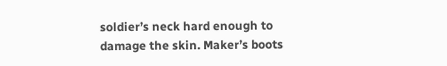soldier’s neck hard enough to damage the skin. Maker’s boots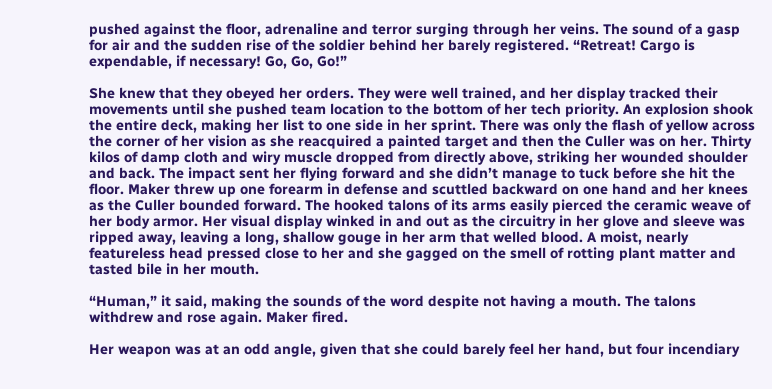pushed against the floor, adrenaline and terror surging through her veins. The sound of a gasp for air and the sudden rise of the soldier behind her barely registered. “Retreat! Cargo is expendable, if necessary! Go, Go, Go!”

She knew that they obeyed her orders. They were well trained, and her display tracked their movements until she pushed team location to the bottom of her tech priority. An explosion shook the entire deck, making her list to one side in her sprint. There was only the flash of yellow across the corner of her vision as she reacquired a painted target and then the Culler was on her. Thirty kilos of damp cloth and wiry muscle dropped from directly above, striking her wounded shoulder and back. The impact sent her flying forward and she didn’t manage to tuck before she hit the floor. Maker threw up one forearm in defense and scuttled backward on one hand and her knees as the Culler bounded forward. The hooked talons of its arms easily pierced the ceramic weave of her body armor. Her visual display winked in and out as the circuitry in her glove and sleeve was ripped away, leaving a long, shallow gouge in her arm that welled blood. A moist, nearly featureless head pressed close to her and she gagged on the smell of rotting plant matter and tasted bile in her mouth.

“Human,” it said, making the sounds of the word despite not having a mouth. The talons withdrew and rose again. Maker fired.

Her weapon was at an odd angle, given that she could barely feel her hand, but four incendiary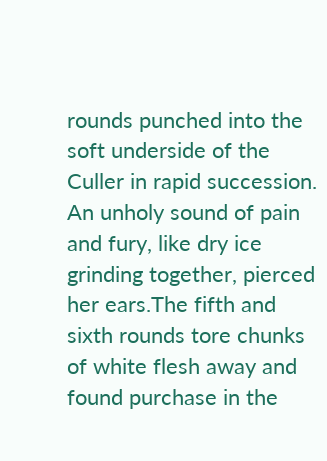rounds punched into the soft underside of the Culler in rapid succession.  An unholy sound of pain and fury, like dry ice grinding together, pierced her ears.The fifth and sixth rounds tore chunks of white flesh away and found purchase in the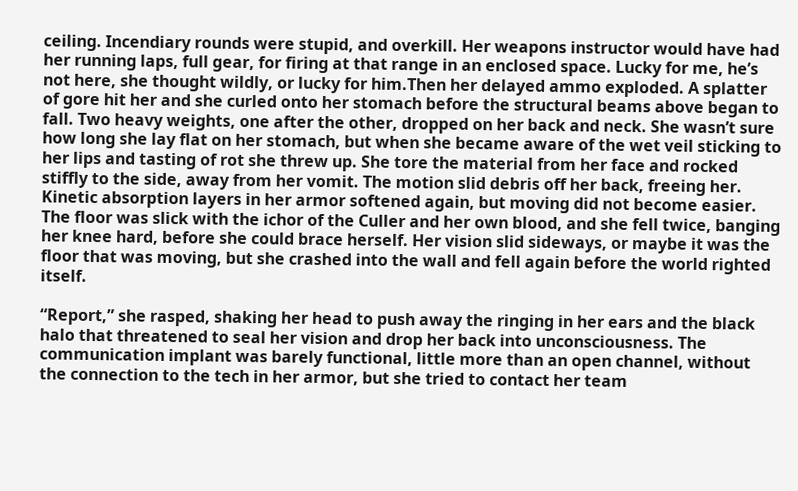ceiling. Incendiary rounds were stupid, and overkill. Her weapons instructor would have had her running laps, full gear, for firing at that range in an enclosed space. Lucky for me, he’s not here, she thought wildly, or lucky for him.Then her delayed ammo exploded. A splatter of gore hit her and she curled onto her stomach before the structural beams above began to fall. Two heavy weights, one after the other, dropped on her back and neck. She wasn’t sure how long she lay flat on her stomach, but when she became aware of the wet veil sticking to her lips and tasting of rot she threw up. She tore the material from her face and rocked stiffly to the side, away from her vomit. The motion slid debris off her back, freeing her.  Kinetic absorption layers in her armor softened again, but moving did not become easier. The floor was slick with the ichor of the Culler and her own blood, and she fell twice, banging her knee hard, before she could brace herself. Her vision slid sideways, or maybe it was the floor that was moving, but she crashed into the wall and fell again before the world righted itself.

“Report,” she rasped, shaking her head to push away the ringing in her ears and the black halo that threatened to seal her vision and drop her back into unconsciousness. The communication implant was barely functional, little more than an open channel, without the connection to the tech in her armor, but she tried to contact her team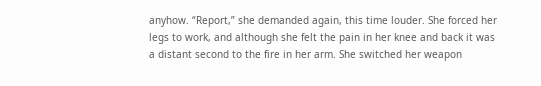anyhow. “Report,” she demanded again, this time louder. She forced her legs to work, and although she felt the pain in her knee and back it was a distant second to the fire in her arm. She switched her weapon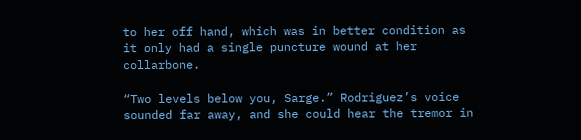to her off hand, which was in better condition as it only had a single puncture wound at her collarbone.

“Two levels below you, Sarge.” Rodriguez’s voice sounded far away, and she could hear the tremor in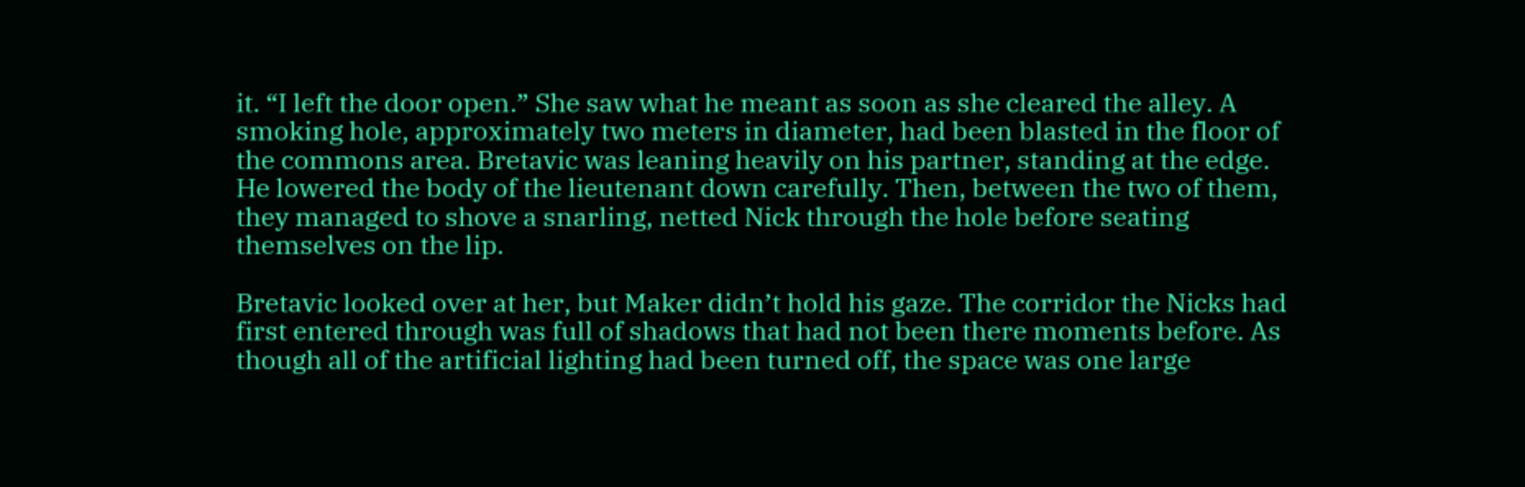it. “I left the door open.” She saw what he meant as soon as she cleared the alley. A smoking hole, approximately two meters in diameter, had been blasted in the floor of the commons area. Bretavic was leaning heavily on his partner, standing at the edge. He lowered the body of the lieutenant down carefully. Then, between the two of them, they managed to shove a snarling, netted Nick through the hole before seating themselves on the lip.

Bretavic looked over at her, but Maker didn’t hold his gaze. The corridor the Nicks had first entered through was full of shadows that had not been there moments before. As though all of the artificial lighting had been turned off, the space was one large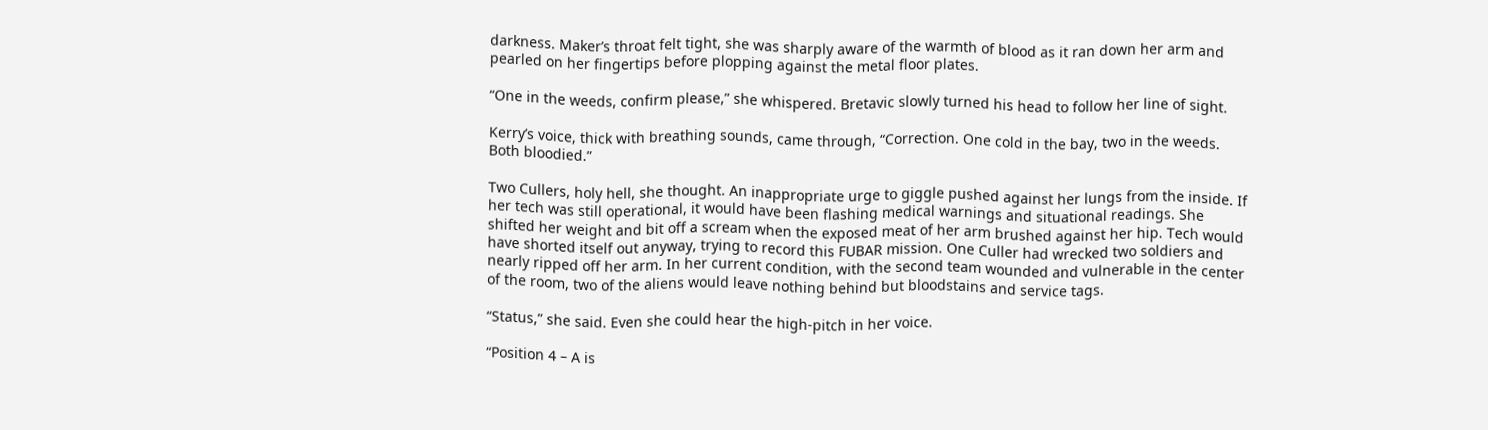darkness. Maker’s throat felt tight, she was sharply aware of the warmth of blood as it ran down her arm and pearled on her fingertips before plopping against the metal floor plates.

“One in the weeds, confirm please,” she whispered. Bretavic slowly turned his head to follow her line of sight.

Kerry’s voice, thick with breathing sounds, came through, “Correction. One cold in the bay, two in the weeds. Both bloodied.”

Two Cullers, holy hell, she thought. An inappropriate urge to giggle pushed against her lungs from the inside. If her tech was still operational, it would have been flashing medical warnings and situational readings. She shifted her weight and bit off a scream when the exposed meat of her arm brushed against her hip. Tech would have shorted itself out anyway, trying to record this FUBAR mission. One Culler had wrecked two soldiers and nearly ripped off her arm. In her current condition, with the second team wounded and vulnerable in the center of the room, two of the aliens would leave nothing behind but bloodstains and service tags.

“Status,” she said. Even she could hear the high-pitch in her voice.

“Position 4 – A is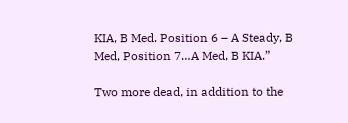KIA, B Med. Position 6 – A Steady, B Med, Position 7…A Med, B KIA.”

Two more dead, in addition to the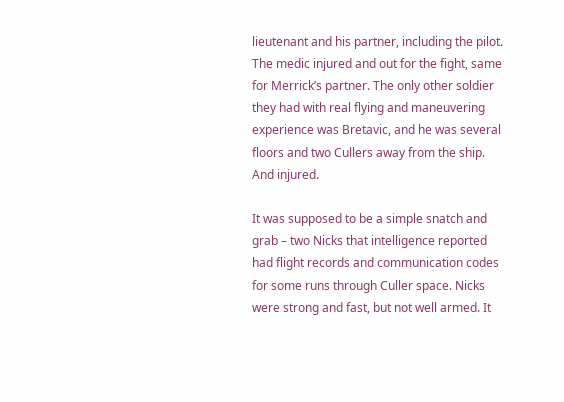lieutenant and his partner, including the pilot. The medic injured and out for the fight, same for Merrick’s partner. The only other soldier they had with real flying and maneuvering experience was Bretavic, and he was several floors and two Cullers away from the ship. And injured.

It was supposed to be a simple snatch and grab – two Nicks that intelligence reported had flight records and communication codes for some runs through Culler space. Nicks were strong and fast, but not well armed. It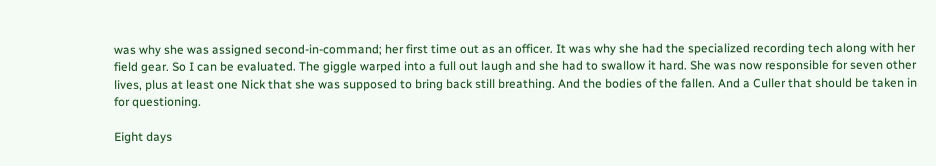was why she was assigned second-in-command; her first time out as an officer. It was why she had the specialized recording tech along with her field gear. So I can be evaluated. The giggle warped into a full out laugh and she had to swallow it hard. She was now responsible for seven other lives, plus at least one Nick that she was supposed to bring back still breathing. And the bodies of the fallen. And a Culler that should be taken in for questioning.

Eight days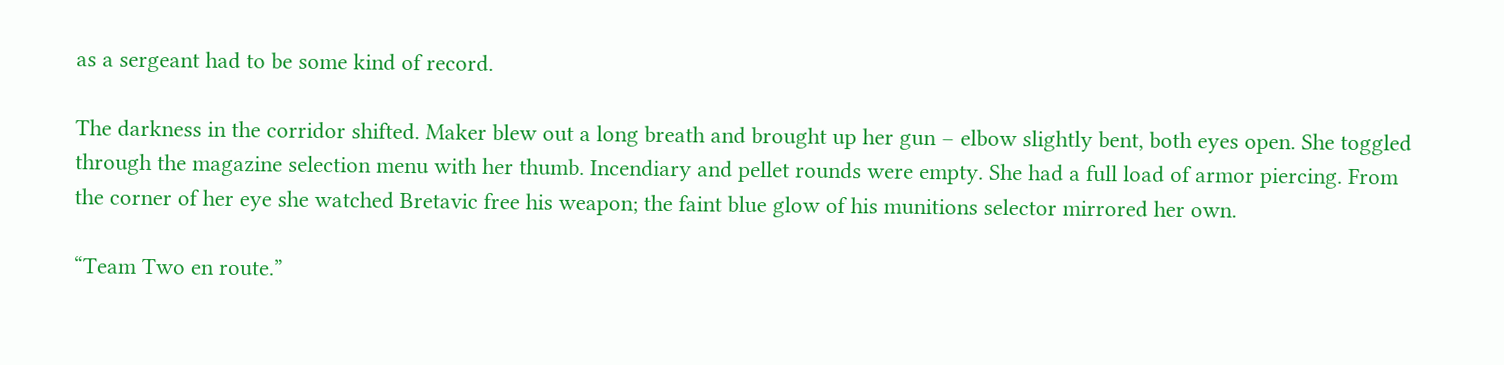as a sergeant had to be some kind of record.

The darkness in the corridor shifted. Maker blew out a long breath and brought up her gun – elbow slightly bent, both eyes open. She toggled through the magazine selection menu with her thumb. Incendiary and pellet rounds were empty. She had a full load of armor piercing. From the corner of her eye she watched Bretavic free his weapon; the faint blue glow of his munitions selector mirrored her own.

“Team Two en route.”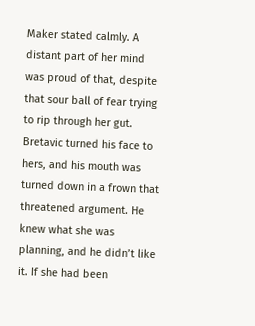Maker stated calmly. A distant part of her mind was proud of that, despite that sour ball of fear trying to rip through her gut. Bretavic turned his face to hers, and his mouth was turned down in a frown that threatened argument. He knew what she was planning, and he didn’t like it. If she had been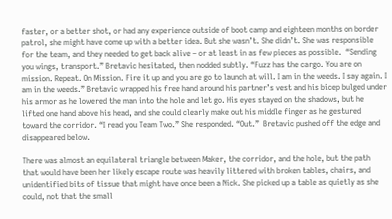faster, or a better shot, or had any experience outside of boot camp and eighteen months on border patrol, she might have come up with a better idea. But she wasn’t. She didn’t. She was responsible for the team, and they needed to get back alive – or at least in as few pieces as possible.  “Sending you wings, transport.” Bretavic hesitated, then nodded subtly. “Fuzz has the cargo. You are on mission. Repeat. On Mission. Fire it up and you are go to launch at will. I am in the weeds. I say again. I am in the weeds.” Bretavic wrapped his free hand around his partner’s vest and his bicep bulged under his armor as he lowered the man into the hole and let go. His eyes stayed on the shadows, but he lifted one hand above his head, and she could clearly make out his middle finger as he gestured toward the corridor. “I read you Team Two.” She responded. “Out.”  Bretavic pushed off the edge and disappeared below.

There was almost an equilateral triangle between Maker, the corridor, and the hole, but the path that would have been her likely escape route was heavily littered with broken tables, chairs, and unidentified bits of tissue that might have once been a Nick. She picked up a table as quietly as she could, not that the small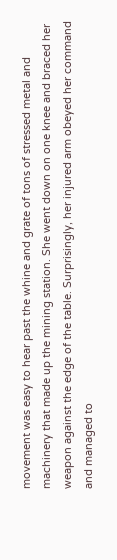movement was easy to hear past the whine and grate of tons of stressed metal and machinery that made up the mining station. She went down on one knee and braced her weapon against the edge of the table. Surprisingly, her injured arm obeyed her command and managed to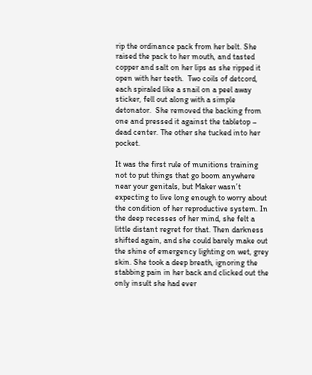rip the ordinance pack from her belt. She raised the pack to her mouth, and tasted copper and salt on her lips as she ripped it open with her teeth.  Two coils of detcord, each spiraled like a snail on a peel away sticker, fell out along with a simple detonator.  She removed the backing from one and pressed it against the tabletop – dead center. The other she tucked into her pocket.

It was the first rule of munitions training not to put things that go boom anywhere near your genitals, but Maker wasn’t expecting to live long enough to worry about the condition of her reproductive system. In the deep recesses of her mind, she felt a little distant regret for that. Then darkness shifted again, and she could barely make out the shine of emergency lighting on wet, grey skin. She took a deep breath, ignoring the stabbing pain in her back and clicked out the only insult she had ever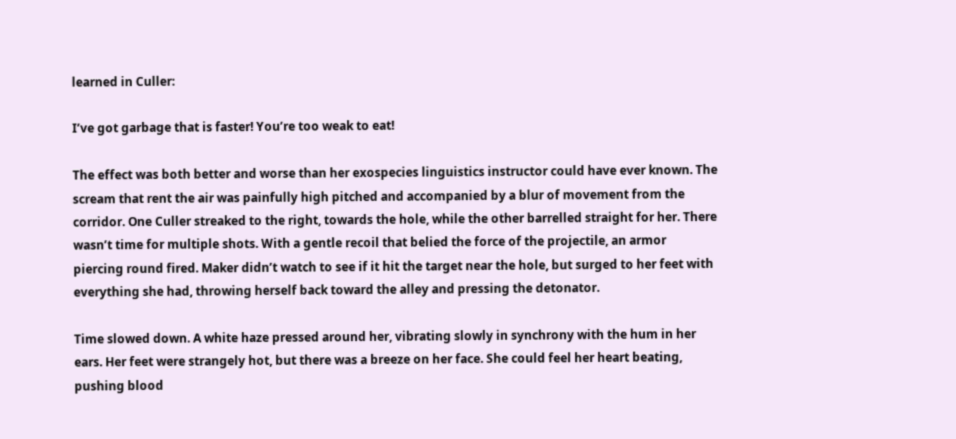learned in Culler:

I’ve got garbage that is faster! You’re too weak to eat!

The effect was both better and worse than her exospecies linguistics instructor could have ever known. The scream that rent the air was painfully high pitched and accompanied by a blur of movement from the corridor. One Culler streaked to the right, towards the hole, while the other barrelled straight for her. There wasn’t time for multiple shots. With a gentle recoil that belied the force of the projectile, an armor piercing round fired. Maker didn’t watch to see if it hit the target near the hole, but surged to her feet with everything she had, throwing herself back toward the alley and pressing the detonator.

Time slowed down. A white haze pressed around her, vibrating slowly in synchrony with the hum in her ears. Her feet were strangely hot, but there was a breeze on her face. She could feel her heart beating, pushing blood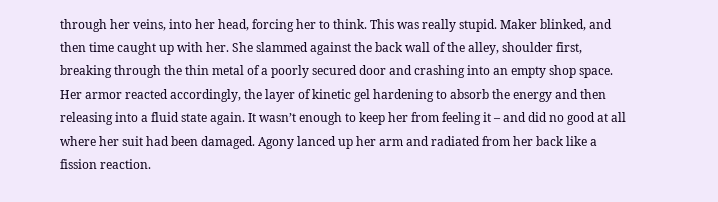through her veins, into her head, forcing her to think. This was really stupid. Maker blinked, and then time caught up with her. She slammed against the back wall of the alley, shoulder first, breaking through the thin metal of a poorly secured door and crashing into an empty shop space. Her armor reacted accordingly, the layer of kinetic gel hardening to absorb the energy and then releasing into a fluid state again. It wasn’t enough to keep her from feeling it – and did no good at all where her suit had been damaged. Agony lanced up her arm and radiated from her back like a fission reaction.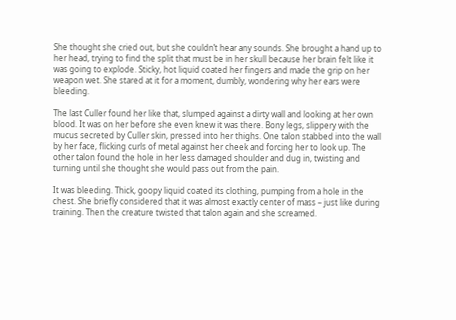She thought she cried out, but she couldn’t hear any sounds. She brought a hand up to her head, trying to find the split that must be in her skull because her brain felt like it was going to explode. Sticky, hot liquid coated her fingers and made the grip on her weapon wet. She stared at it for a moment, dumbly, wondering why her ears were bleeding.

The last Culler found her like that, slumped against a dirty wall and looking at her own blood. It was on her before she even knew it was there. Bony legs, slippery with the mucus secreted by Culler skin, pressed into her thighs. One talon stabbed into the wall by her face, flicking curls of metal against her cheek and forcing her to look up. The other talon found the hole in her less damaged shoulder and dug in, twisting and turning until she thought she would pass out from the pain.

It was bleeding. Thick, goopy liquid coated its clothing, pumping from a hole in the chest. She briefly considered that it was almost exactly center of mass – just like during training. Then the creature twisted that talon again and she screamed.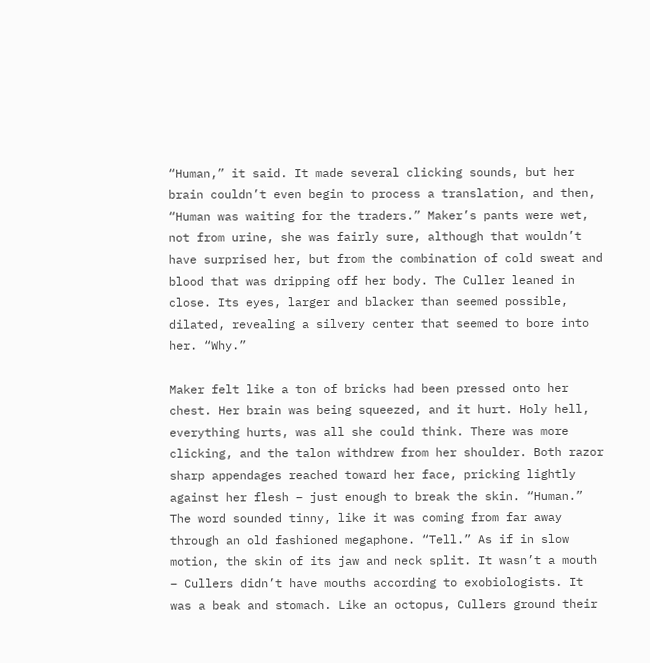“Human,” it said. It made several clicking sounds, but her brain couldn’t even begin to process a translation, and then, “Human was waiting for the traders.” Maker’s pants were wet, not from urine, she was fairly sure, although that wouldn’t have surprised her, but from the combination of cold sweat and blood that was dripping off her body. The Culler leaned in close. Its eyes, larger and blacker than seemed possible, dilated, revealing a silvery center that seemed to bore into her. “Why.”

Maker felt like a ton of bricks had been pressed onto her chest. Her brain was being squeezed, and it hurt. Holy hell, everything hurts, was all she could think. There was more clicking, and the talon withdrew from her shoulder. Both razor sharp appendages reached toward her face, pricking lightly against her flesh – just enough to break the skin. “Human.” The word sounded tinny, like it was coming from far away through an old fashioned megaphone. “Tell.” As if in slow motion, the skin of its jaw and neck split. It wasn’t a mouth – Cullers didn’t have mouths according to exobiologists. It was a beak and stomach. Like an octopus, Cullers ground their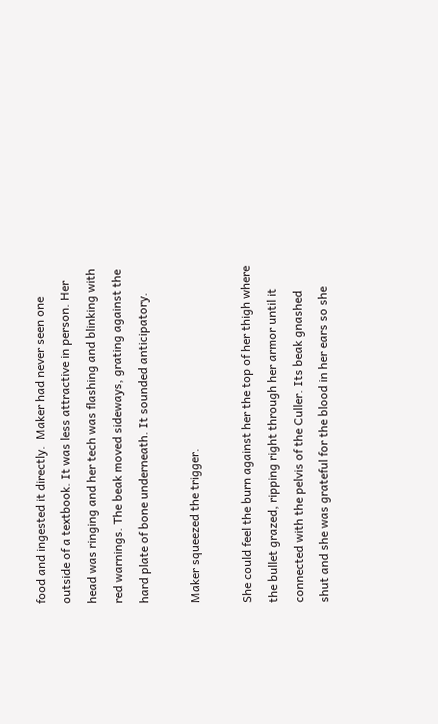food and ingested it directly.  Maker had never seen one outside of a textbook. It was less attractive in person. Her head was ringing and her tech was flashing and blinking with red warnings. The beak moved sideways, grating against the hard plate of bone underneath. It sounded anticipatory.

Maker squeezed the trigger.

She could feel the burn against her the top of her thigh where the bullet grazed, ripping right through her armor until it connected with the pelvis of the Culler. Its beak gnashed shut and she was grateful for the blood in her ears so she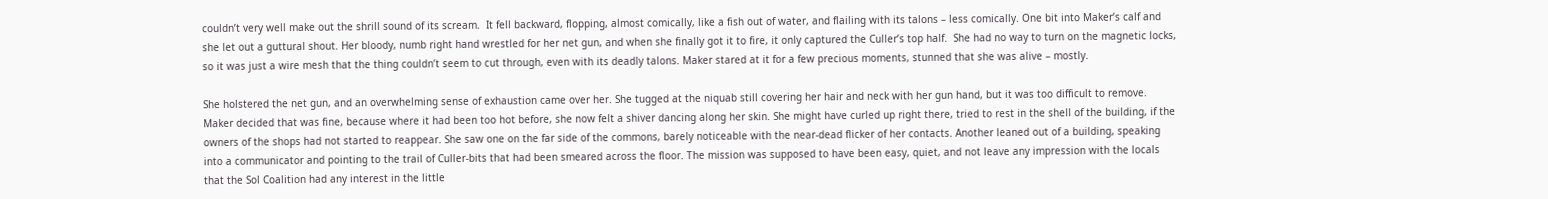couldn’t very well make out the shrill sound of its scream.  It fell backward, flopping, almost comically, like a fish out of water, and flailing with its talons – less comically. One bit into Maker’s calf and she let out a guttural shout. Her bloody, numb right hand wrestled for her net gun, and when she finally got it to fire, it only captured the Culler’s top half.  She had no way to turn on the magnetic locks, so it was just a wire mesh that the thing couldn’t seem to cut through, even with its deadly talons. Maker stared at it for a few precious moments, stunned that she was alive – mostly.

She holstered the net gun, and an overwhelming sense of exhaustion came over her. She tugged at the niquab still covering her hair and neck with her gun hand, but it was too difficult to remove. Maker decided that was fine, because where it had been too hot before, she now felt a shiver dancing along her skin. She might have curled up right there, tried to rest in the shell of the building, if the owners of the shops had not started to reappear. She saw one on the far side of the commons, barely noticeable with the near-dead flicker of her contacts. Another leaned out of a building, speaking into a communicator and pointing to the trail of Culler-bits that had been smeared across the floor. The mission was supposed to have been easy, quiet, and not leave any impression with the locals that the Sol Coalition had any interest in the little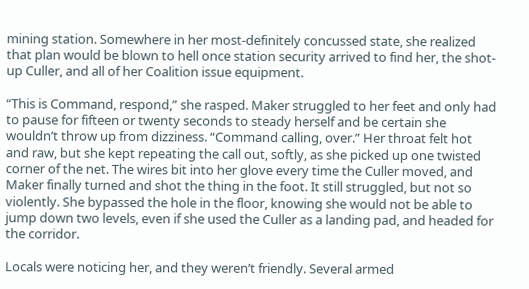mining station. Somewhere in her most-definitely concussed state, she realized that plan would be blown to hell once station security arrived to find her, the shot-up Culler, and all of her Coalition issue equipment.

“This is Command, respond,” she rasped. Maker struggled to her feet and only had to pause for fifteen or twenty seconds to steady herself and be certain she wouldn’t throw up from dizziness. “Command calling, over.” Her throat felt hot and raw, but she kept repeating the call out, softly, as she picked up one twisted corner of the net. The wires bit into her glove every time the Culler moved, and Maker finally turned and shot the thing in the foot. It still struggled, but not so violently. She bypassed the hole in the floor, knowing she would not be able to jump down two levels, even if she used the Culler as a landing pad, and headed for the corridor.

Locals were noticing her, and they weren’t friendly. Several armed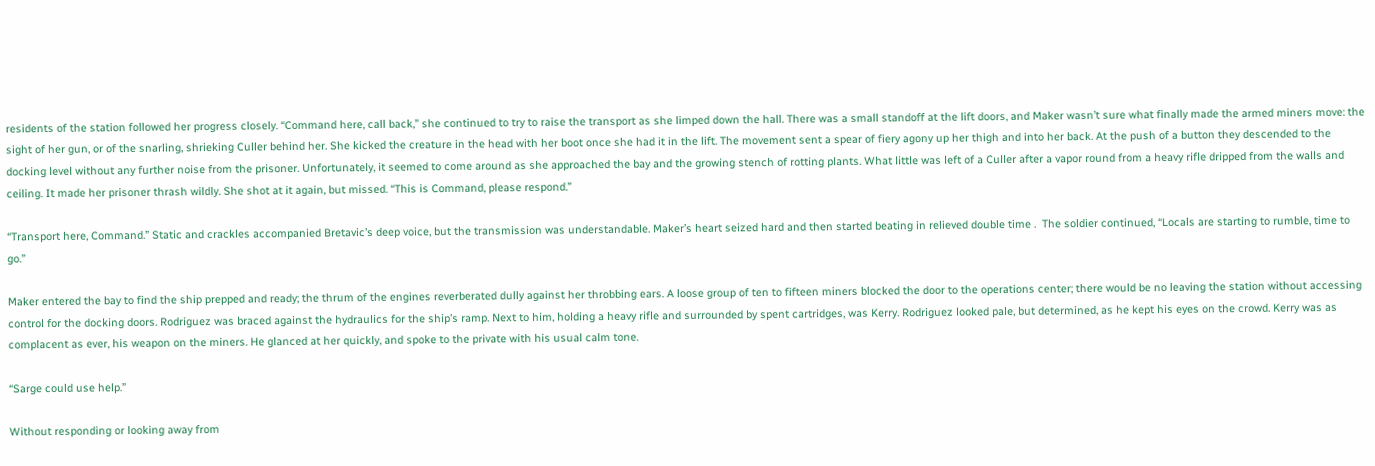residents of the station followed her progress closely. “Command here, call back,” she continued to try to raise the transport as she limped down the hall. There was a small standoff at the lift doors, and Maker wasn’t sure what finally made the armed miners move: the sight of her gun, or of the snarling, shrieking Culler behind her. She kicked the creature in the head with her boot once she had it in the lift. The movement sent a spear of fiery agony up her thigh and into her back. At the push of a button they descended to the docking level without any further noise from the prisoner. Unfortunately, it seemed to come around as she approached the bay and the growing stench of rotting plants. What little was left of a Culler after a vapor round from a heavy rifle dripped from the walls and ceiling. It made her prisoner thrash wildly. She shot at it again, but missed. “This is Command, please respond.”

“Transport here, Command.” Static and crackles accompanied Bretavic’s deep voice, but the transmission was understandable. Maker’s heart seized hard and then started beating in relieved double time .  The soldier continued, “Locals are starting to rumble, time to go.”

Maker entered the bay to find the ship prepped and ready; the thrum of the engines reverberated dully against her throbbing ears. A loose group of ten to fifteen miners blocked the door to the operations center; there would be no leaving the station without accessing control for the docking doors. Rodriguez was braced against the hydraulics for the ship’s ramp. Next to him, holding a heavy rifle and surrounded by spent cartridges, was Kerry. Rodriguez looked pale, but determined, as he kept his eyes on the crowd. Kerry was as complacent as ever, his weapon on the miners. He glanced at her quickly, and spoke to the private with his usual calm tone.

“Sarge could use help.”

Without responding or looking away from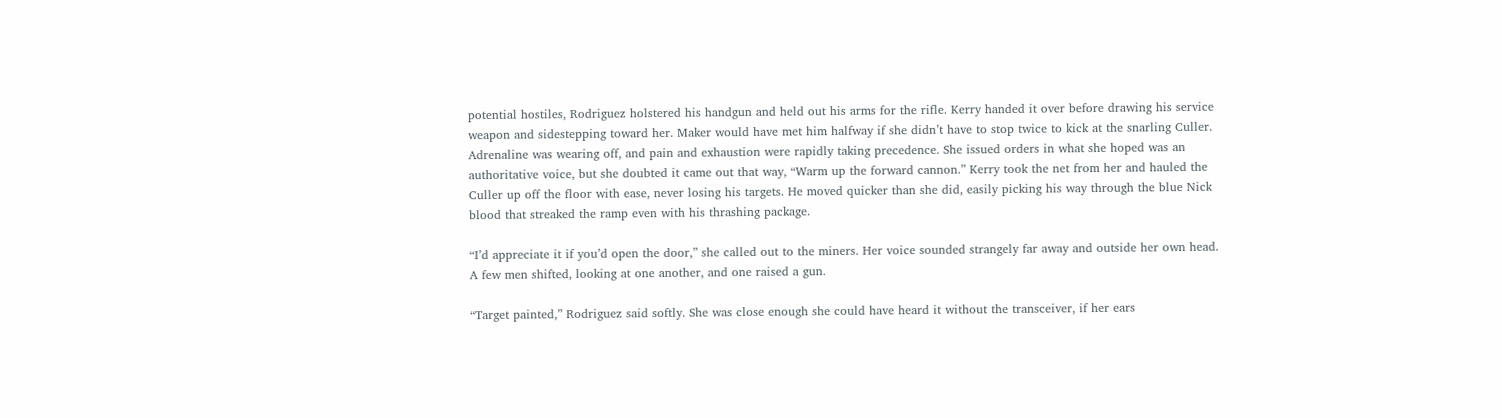potential hostiles, Rodriguez holstered his handgun and held out his arms for the rifle. Kerry handed it over before drawing his service weapon and sidestepping toward her. Maker would have met him halfway if she didn’t have to stop twice to kick at the snarling Culler. Adrenaline was wearing off, and pain and exhaustion were rapidly taking precedence. She issued orders in what she hoped was an authoritative voice, but she doubted it came out that way, “Warm up the forward cannon.” Kerry took the net from her and hauled the Culler up off the floor with ease, never losing his targets. He moved quicker than she did, easily picking his way through the blue Nick blood that streaked the ramp even with his thrashing package.

“I’d appreciate it if you’d open the door,” she called out to the miners. Her voice sounded strangely far away and outside her own head. A few men shifted, looking at one another, and one raised a gun.

“Target painted,” Rodriguez said softly. She was close enough she could have heard it without the transceiver, if her ears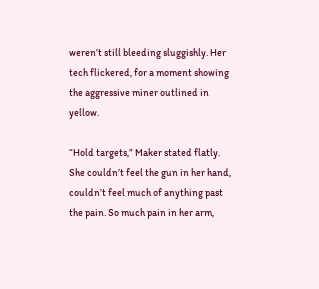weren’t still bleeding sluggishly. Her tech flickered, for a moment showing the aggressive miner outlined in yellow.

“Hold targets,” Maker stated flatly. She couldn’t feel the gun in her hand, couldn’t feel much of anything past the pain. So much pain in her arm,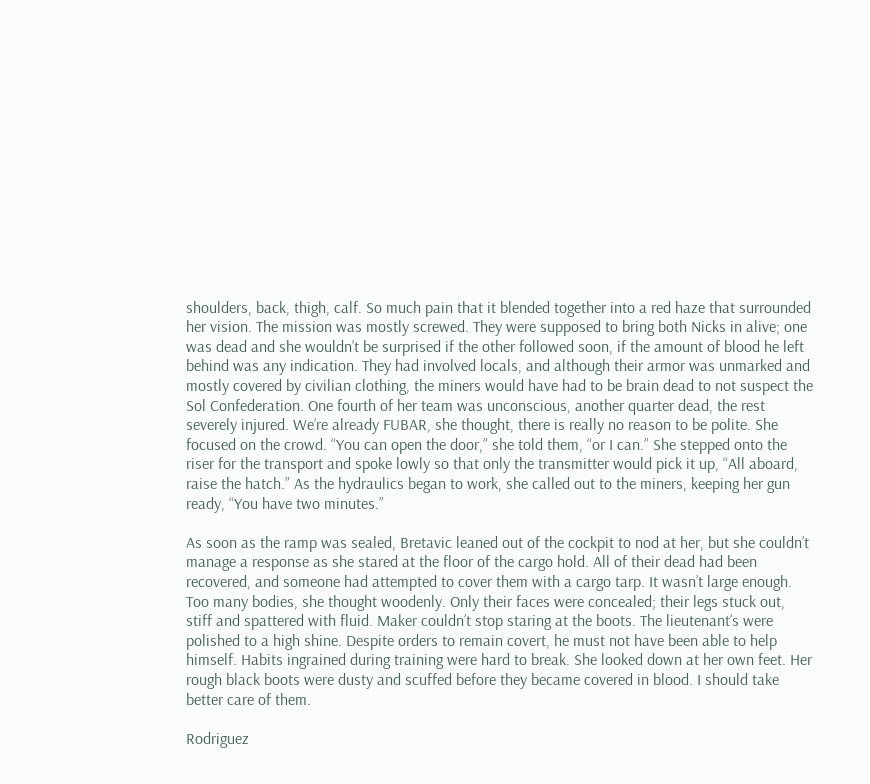shoulders, back, thigh, calf. So much pain that it blended together into a red haze that surrounded her vision. The mission was mostly screwed. They were supposed to bring both Nicks in alive; one was dead and she wouldn’t be surprised if the other followed soon, if the amount of blood he left behind was any indication. They had involved locals, and although their armor was unmarked and mostly covered by civilian clothing, the miners would have had to be brain dead to not suspect the Sol Confederation. One fourth of her team was unconscious, another quarter dead, the rest severely injured. We’re already FUBAR, she thought, there is really no reason to be polite. She focused on the crowd. “You can open the door,” she told them, “or I can.” She stepped onto the riser for the transport and spoke lowly so that only the transmitter would pick it up, “All aboard, raise the hatch.” As the hydraulics began to work, she called out to the miners, keeping her gun ready, “You have two minutes.”

As soon as the ramp was sealed, Bretavic leaned out of the cockpit to nod at her, but she couldn’t manage a response as she stared at the floor of the cargo hold. All of their dead had been recovered, and someone had attempted to cover them with a cargo tarp. It wasn’t large enough. Too many bodies, she thought woodenly. Only their faces were concealed; their legs stuck out, stiff and spattered with fluid. Maker couldn’t stop staring at the boots. The lieutenant’s were polished to a high shine. Despite orders to remain covert, he must not have been able to help himself. Habits ingrained during training were hard to break. She looked down at her own feet. Her rough black boots were dusty and scuffed before they became covered in blood. I should take better care of them.

Rodriguez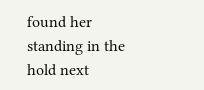found her standing in the hold next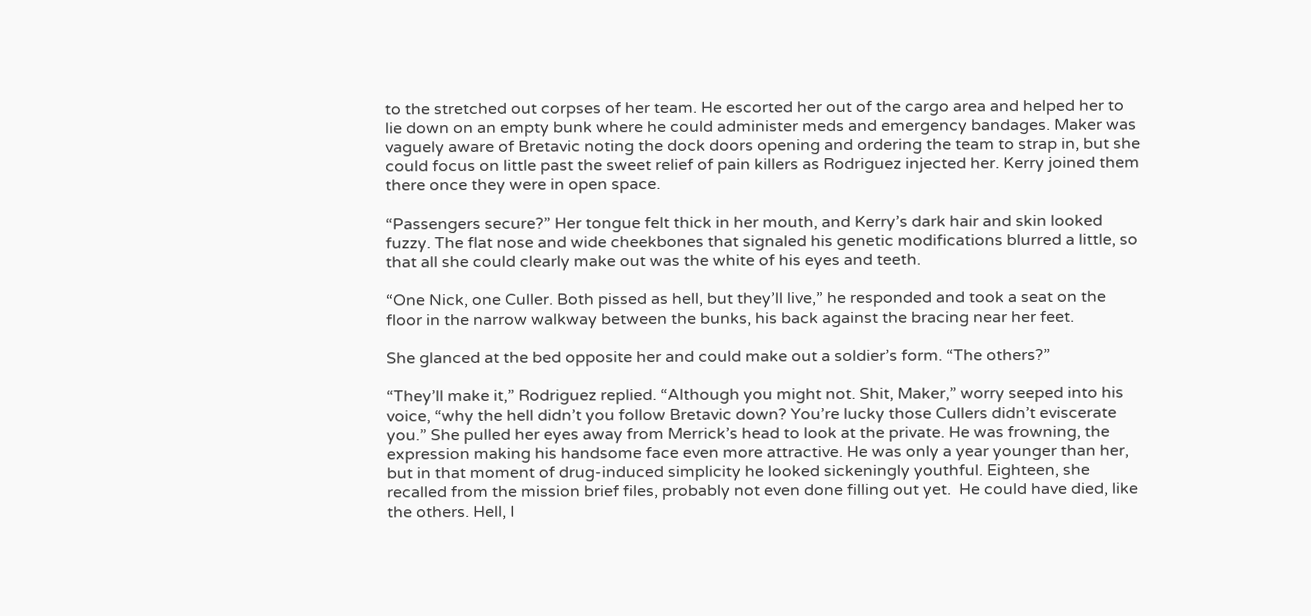to the stretched out corpses of her team. He escorted her out of the cargo area and helped her to lie down on an empty bunk where he could administer meds and emergency bandages. Maker was vaguely aware of Bretavic noting the dock doors opening and ordering the team to strap in, but she could focus on little past the sweet relief of pain killers as Rodriguez injected her. Kerry joined them there once they were in open space.

“Passengers secure?” Her tongue felt thick in her mouth, and Kerry’s dark hair and skin looked fuzzy. The flat nose and wide cheekbones that signaled his genetic modifications blurred a little, so that all she could clearly make out was the white of his eyes and teeth.

“One Nick, one Culler. Both pissed as hell, but they’ll live,” he responded and took a seat on the floor in the narrow walkway between the bunks, his back against the bracing near her feet.

She glanced at the bed opposite her and could make out a soldier’s form. “The others?”

“They’ll make it,” Rodriguez replied. “Although you might not. Shit, Maker,” worry seeped into his voice, “why the hell didn’t you follow Bretavic down? You’re lucky those Cullers didn’t eviscerate you.” She pulled her eyes away from Merrick’s head to look at the private. He was frowning, the expression making his handsome face even more attractive. He was only a year younger than her, but in that moment of drug-induced simplicity he looked sickeningly youthful. Eighteen, she recalled from the mission brief files, probably not even done filling out yet.  He could have died, like the others. Hell, I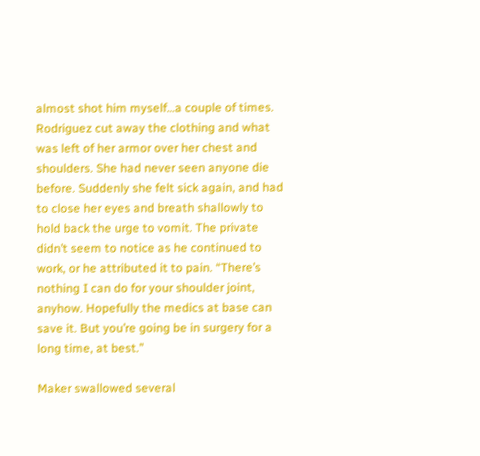almost shot him myself…a couple of times. Rodriguez cut away the clothing and what was left of her armor over her chest and shoulders. She had never seen anyone die before. Suddenly she felt sick again, and had to close her eyes and breath shallowly to hold back the urge to vomit. The private didn’t seem to notice as he continued to work, or he attributed it to pain. “There’s nothing I can do for your shoulder joint, anyhow. Hopefully the medics at base can save it. But you’re going be in surgery for a long time, at best.”

Maker swallowed several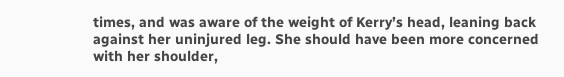times, and was aware of the weight of Kerry’s head, leaning back against her uninjured leg. She should have been more concerned with her shoulder,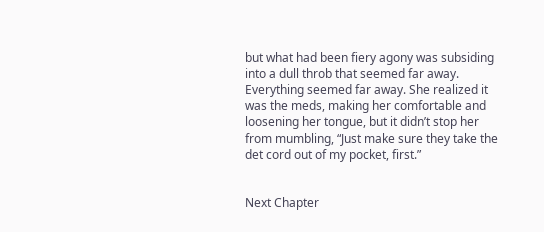but what had been fiery agony was subsiding into a dull throb that seemed far away. Everything seemed far away. She realized it was the meds, making her comfortable and loosening her tongue, but it didn’t stop her from mumbling, “Just make sure they take the det cord out of my pocket, first.”


Next Chapter